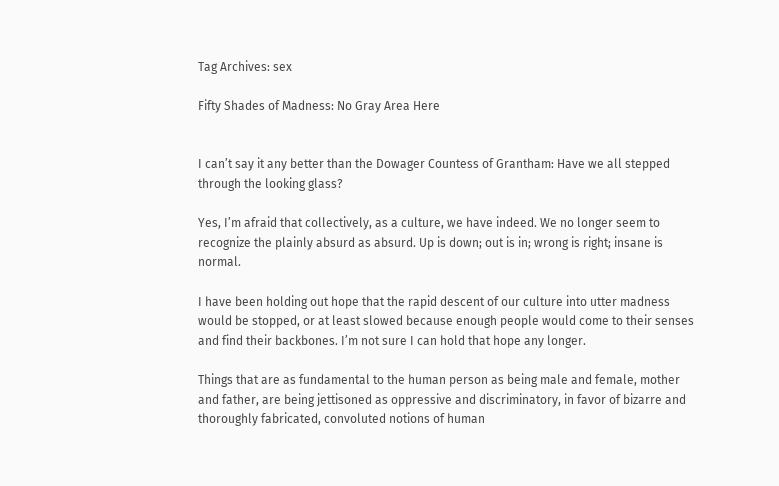Tag Archives: sex

Fifty Shades of Madness: No Gray Area Here


I can’t say it any better than the Dowager Countess of Grantham: Have we all stepped through the looking glass?

Yes, I’m afraid that collectively, as a culture, we have indeed. We no longer seem to recognize the plainly absurd as absurd. Up is down; out is in; wrong is right; insane is normal.

I have been holding out hope that the rapid descent of our culture into utter madness would be stopped, or at least slowed because enough people would come to their senses and find their backbones. I’m not sure I can hold that hope any longer.

Things that are as fundamental to the human person as being male and female, mother and father, are being jettisoned as oppressive and discriminatory, in favor of bizarre and thoroughly fabricated, convoluted notions of human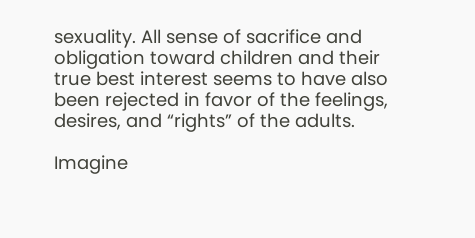sexuality. All sense of sacrifice and obligation toward children and their true best interest seems to have also been rejected in favor of the feelings, desires, and “rights” of the adults.

Imagine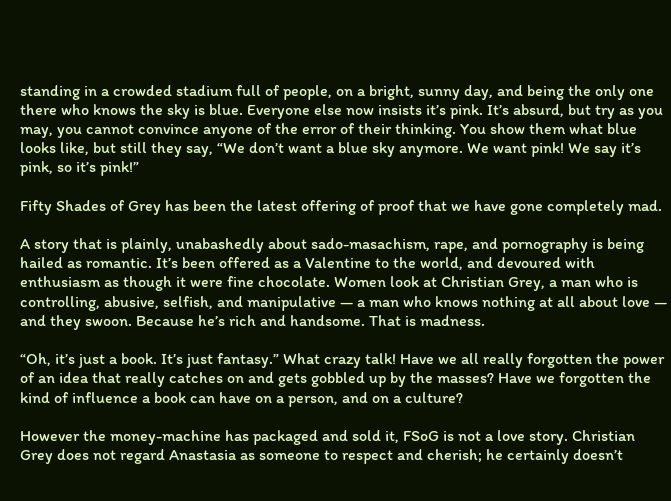standing in a crowded stadium full of people, on a bright, sunny day, and being the only one there who knows the sky is blue. Everyone else now insists it’s pink. It’s absurd, but try as you may, you cannot convince anyone of the error of their thinking. You show them what blue looks like, but still they say, “We don’t want a blue sky anymore. We want pink! We say it’s pink, so it’s pink!”

Fifty Shades of Grey has been the latest offering of proof that we have gone completely mad.

A story that is plainly, unabashedly about sado-masachism, rape, and pornography is being hailed as romantic. It’s been offered as a Valentine to the world, and devoured with enthusiasm as though it were fine chocolate. Women look at Christian Grey, a man who is controlling, abusive, selfish, and manipulative — a man who knows nothing at all about love — and they swoon. Because he’s rich and handsome. That is madness.

“Oh, it’s just a book. It’s just fantasy.” What crazy talk! Have we all really forgotten the power of an idea that really catches on and gets gobbled up by the masses? Have we forgotten the kind of influence a book can have on a person, and on a culture?

However the money-machine has packaged and sold it, FSoG is not a love story. Christian Grey does not regard Anastasia as someone to respect and cherish; he certainly doesn’t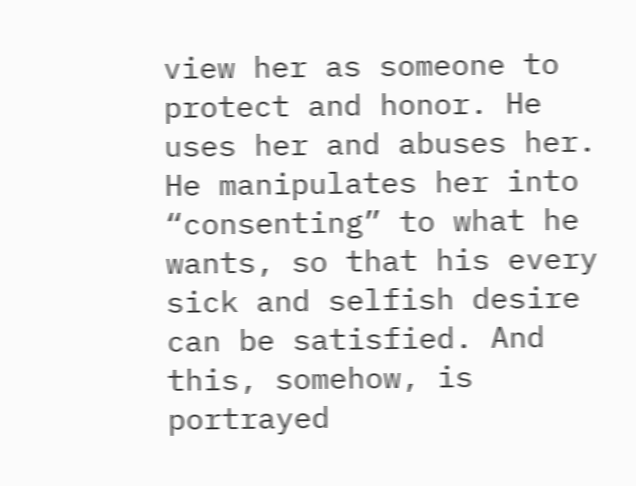view her as someone to protect and honor. He uses her and abuses her. He manipulates her into “consenting” to what he wants, so that his every sick and selfish desire can be satisfied. And this, somehow, is portrayed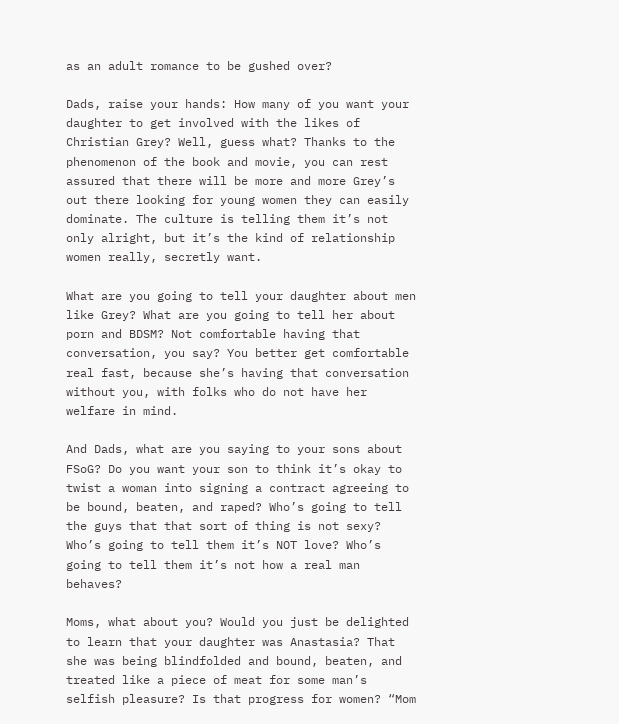as an adult romance to be gushed over?

Dads, raise your hands: How many of you want your daughter to get involved with the likes of Christian Grey? Well, guess what? Thanks to the phenomenon of the book and movie, you can rest assured that there will be more and more Grey’s out there looking for young women they can easily dominate. The culture is telling them it’s not only alright, but it’s the kind of relationship women really, secretly want.

What are you going to tell your daughter about men like Grey? What are you going to tell her about porn and BDSM? Not comfortable having that conversation, you say? You better get comfortable real fast, because she’s having that conversation without you, with folks who do not have her welfare in mind.

And Dads, what are you saying to your sons about FSoG? Do you want your son to think it’s okay to twist a woman into signing a contract agreeing to be bound, beaten, and raped? Who’s going to tell the guys that that sort of thing is not sexy? Who’s going to tell them it’s NOT love? Who’s going to tell them it’s not how a real man behaves?

Moms, what about you? Would you just be delighted to learn that your daughter was Anastasia? That she was being blindfolded and bound, beaten, and treated like a piece of meat for some man’s selfish pleasure? Is that progress for women? “Mom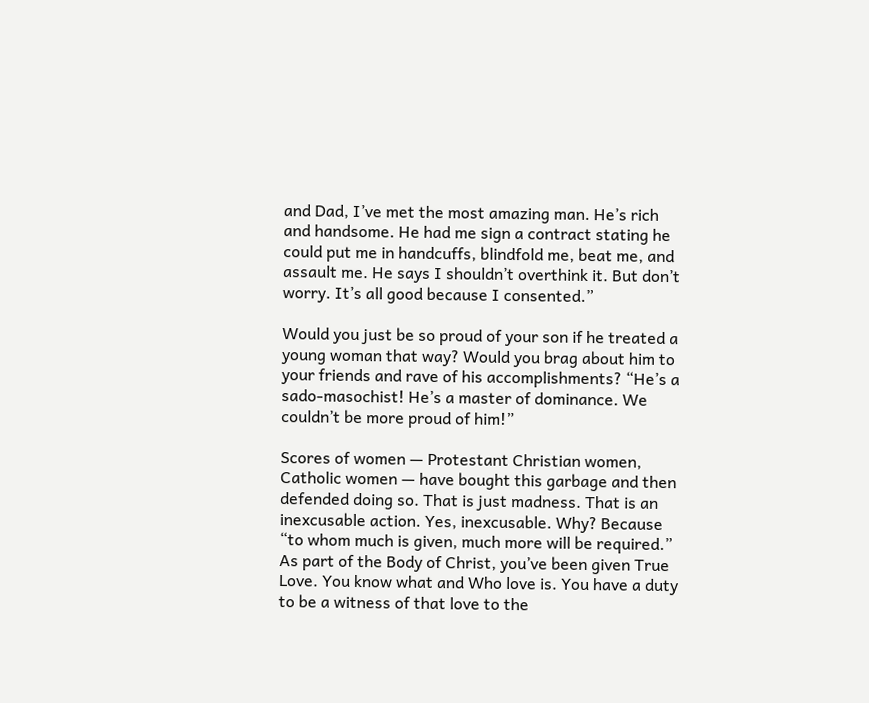and Dad, I’ve met the most amazing man. He’s rich and handsome. He had me sign a contract stating he could put me in handcuffs, blindfold me, beat me, and assault me. He says I shouldn’t overthink it. But don’t worry. It’s all good because I consented.”

Would you just be so proud of your son if he treated a young woman that way? Would you brag about him to your friends and rave of his accomplishments? “He’s a sado-masochist! He’s a master of dominance. We couldn’t be more proud of him!”

Scores of women — Protestant Christian women, Catholic women — have bought this garbage and then defended doing so. That is just madness. That is an inexcusable action. Yes, inexcusable. Why? Because “to whom much is given, much more will be required.” As part of the Body of Christ, you’ve been given True Love. You know what and Who love is. You have a duty to be a witness of that love to the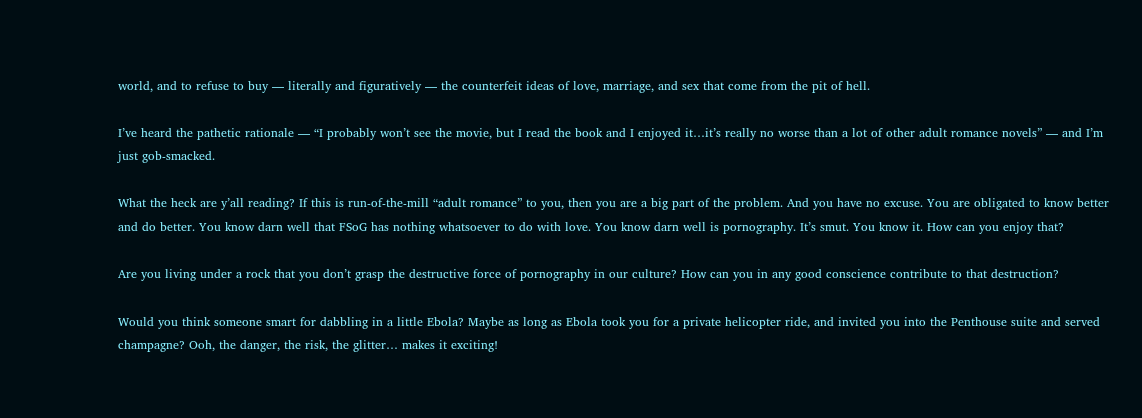world, and to refuse to buy — literally and figuratively — the counterfeit ideas of love, marriage, and sex that come from the pit of hell.

I’ve heard the pathetic rationale — “I probably won’t see the movie, but I read the book and I enjoyed it…it’s really no worse than a lot of other adult romance novels” — and I’m just gob-smacked.

What the heck are y’all reading? If this is run-of-the-mill “adult romance” to you, then you are a big part of the problem. And you have no excuse. You are obligated to know better and do better. You know darn well that FSoG has nothing whatsoever to do with love. You know darn well is pornography. It’s smut. You know it. How can you enjoy that?

Are you living under a rock that you don’t grasp the destructive force of pornography in our culture? How can you in any good conscience contribute to that destruction?

Would you think someone smart for dabbling in a little Ebola? Maybe as long as Ebola took you for a private helicopter ride, and invited you into the Penthouse suite and served champagne? Ooh, the danger, the risk, the glitter… makes it exciting!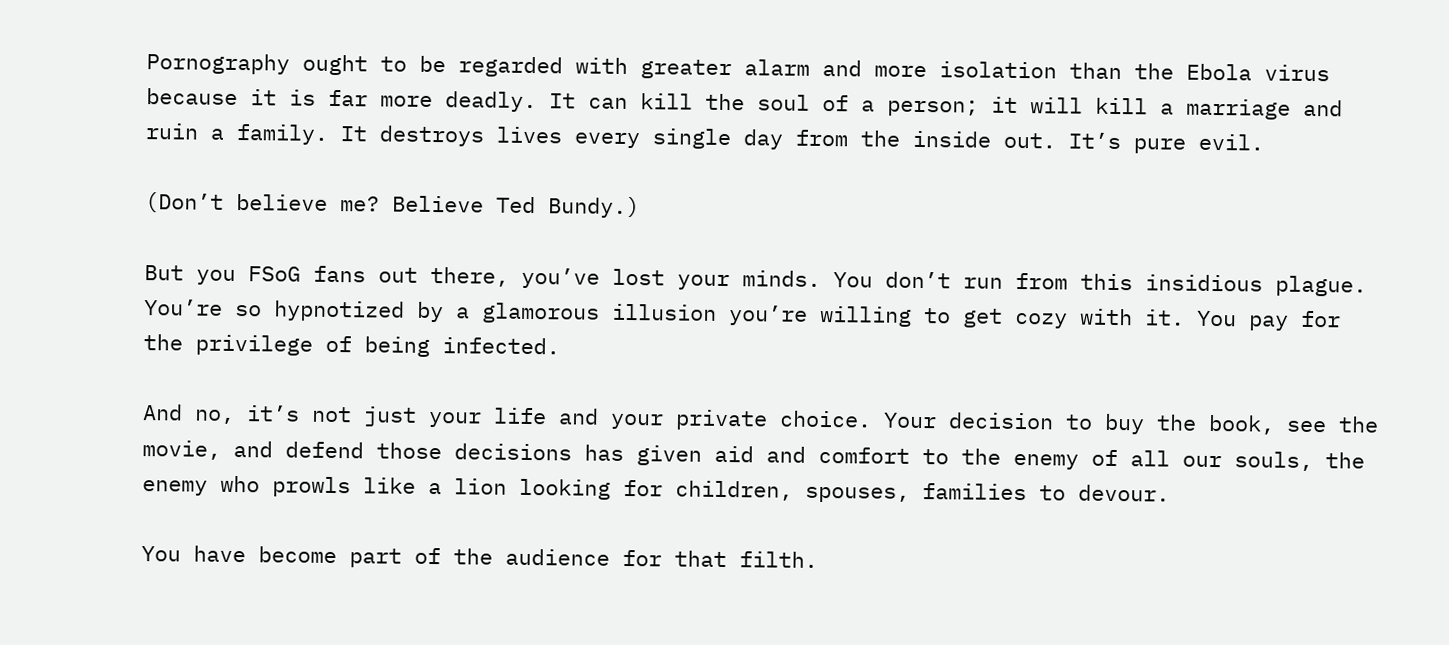Pornography ought to be regarded with greater alarm and more isolation than the Ebola virus because it is far more deadly. It can kill the soul of a person; it will kill a marriage and ruin a family. It destroys lives every single day from the inside out. It’s pure evil.

(Don’t believe me? Believe Ted Bundy.)

But you FSoG fans out there, you’ve lost your minds. You don’t run from this insidious plague. You’re so hypnotized by a glamorous illusion you’re willing to get cozy with it. You pay for the privilege of being infected.

And no, it’s not just your life and your private choice. Your decision to buy the book, see the movie, and defend those decisions has given aid and comfort to the enemy of all our souls, the enemy who prowls like a lion looking for children, spouses, families to devour.

You have become part of the audience for that filth.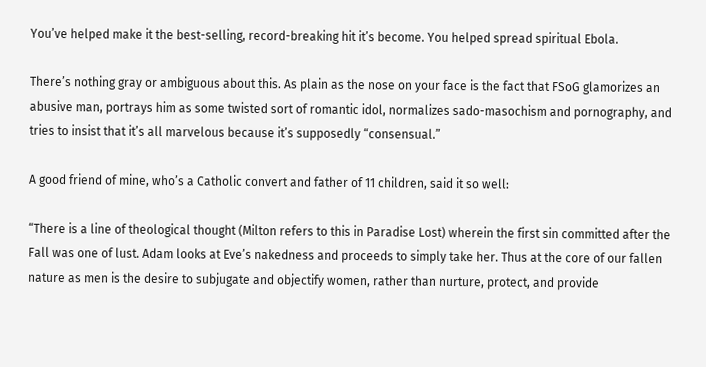You’ve helped make it the best-selling, record-breaking hit it’s become. You helped spread spiritual Ebola.

There’s nothing gray or ambiguous about this. As plain as the nose on your face is the fact that FSoG glamorizes an abusive man, portrays him as some twisted sort of romantic idol, normalizes sado-masochism and pornography, and tries to insist that it’s all marvelous because it’s supposedly “consensual.”

A good friend of mine, who’s a Catholic convert and father of 11 children, said it so well:

“There is a line of theological thought (Milton refers to this in Paradise Lost) wherein the first sin committed after the Fall was one of lust. Adam looks at Eve’s nakedness and proceeds to simply take her. Thus at the core of our fallen nature as men is the desire to subjugate and objectify women, rather than nurture, protect, and provide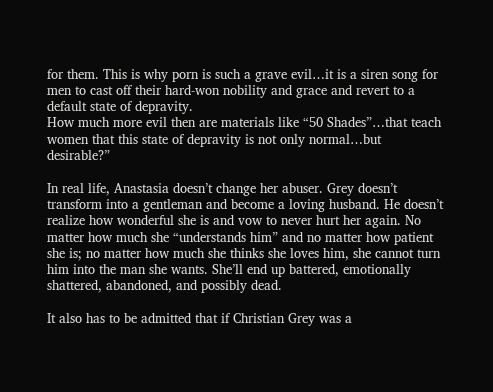for them. This is why porn is such a grave evil…it is a siren song for men to cast off their hard-won nobility and grace and revert to a default state of depravity.
How much more evil then are materials like “50 Shades”…that teach women that this state of depravity is not only normal…but desirable?”

In real life, Anastasia doesn’t change her abuser. Grey doesn’t transform into a gentleman and become a loving husband. He doesn’t realize how wonderful she is and vow to never hurt her again. No matter how much she “understands him” and no matter how patient she is; no matter how much she thinks she loves him, she cannot turn him into the man she wants. She’ll end up battered, emotionally shattered, abandoned, and possibly dead.

It also has to be admitted that if Christian Grey was a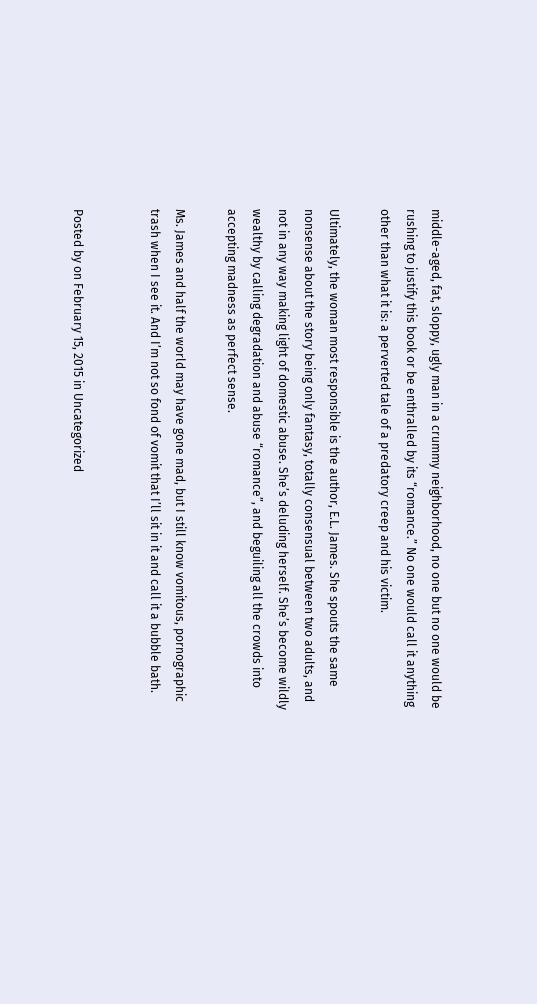middle-aged, fat, sloppy, ugly man in a crummy neighborhood, no one but no one would be rushing to justify this book or be enthralled by its “romance.” No one would call it anything other than what it is: a perverted tale of a predatory creep and his victim.

Ultimately, the woman most responsible is the author, E.L. James. She spouts the same nonsense about the story being only fantasy, totally consensual between two adults, and not in any way making light of domestic abuse. She’s deluding herself. She’s become wildly wealthy by calling degradation and abuse “romance”, and beguiling all the crowds into accepting madness as perfect sense.

Ms. James and half the world may have gone mad, but I still know vomitous, pornographic trash when I see it. And I’m not so fond of vomit that I’ll sit in it and call it a bubble bath.


Posted by on February 15, 2015 in Uncategorized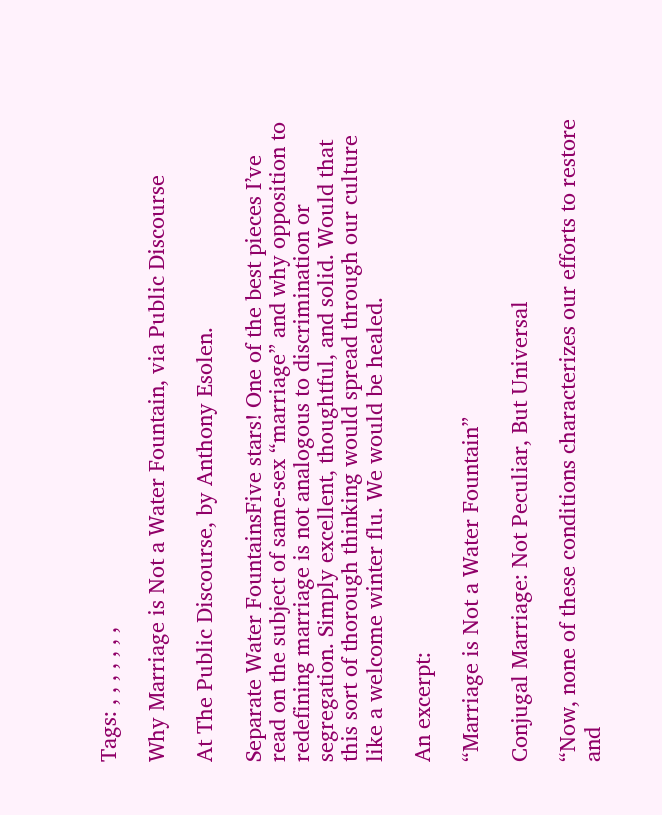Tags: , , , , , , ,

Why Marriage is Not a Water Fountain, via Public Discourse

At The Public Discourse, by Anthony Esolen.

Separate Water FountainsFive stars! One of the best pieces I’ve read on the subject of same-sex “marriage” and why opposition to redefining marriage is not analogous to discrimination or segregation. Simply excellent, thoughtful, and solid. Would that this sort of thorough thinking would spread through our culture like a welcome winter flu. We would be healed.

An excerpt:

“Marriage is Not a Water Fountain”

Conjugal Marriage: Not Peculiar, But Universal

“Now, none of these conditions characterizes our efforts to restore and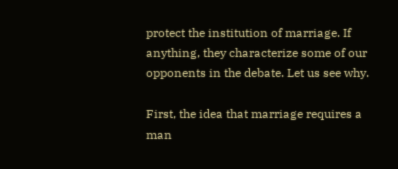protect the institution of marriage. If anything, they characterize some of our opponents in the debate. Let us see why.

First, the idea that marriage requires a man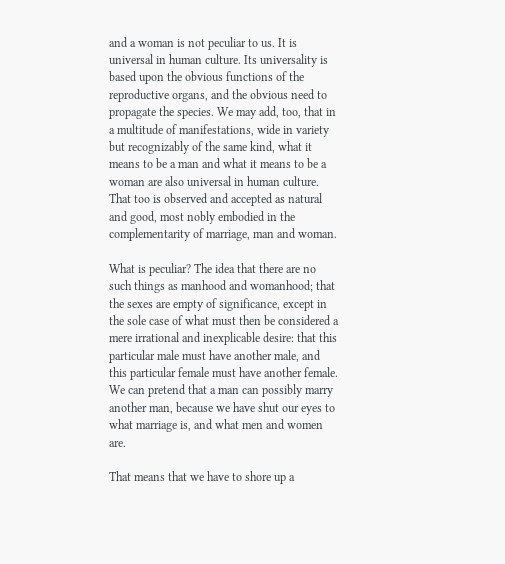and a woman is not peculiar to us. It is universal in human culture. Its universality is based upon the obvious functions of the reproductive organs, and the obvious need to propagate the species. We may add, too, that in a multitude of manifestations, wide in variety but recognizably of the same kind, what it means to be a man and what it means to be a woman are also universal in human culture. That too is observed and accepted as natural and good, most nobly embodied in the complementarity of marriage, man and woman.

What is peculiar? The idea that there are no such things as manhood and womanhood; that the sexes are empty of significance, except in the sole case of what must then be considered a mere irrational and inexplicable desire: that this particular male must have another male, and this particular female must have another female. We can pretend that a man can possibly marry another man, because we have shut our eyes to what marriage is, and what men and women are.

That means that we have to shore up a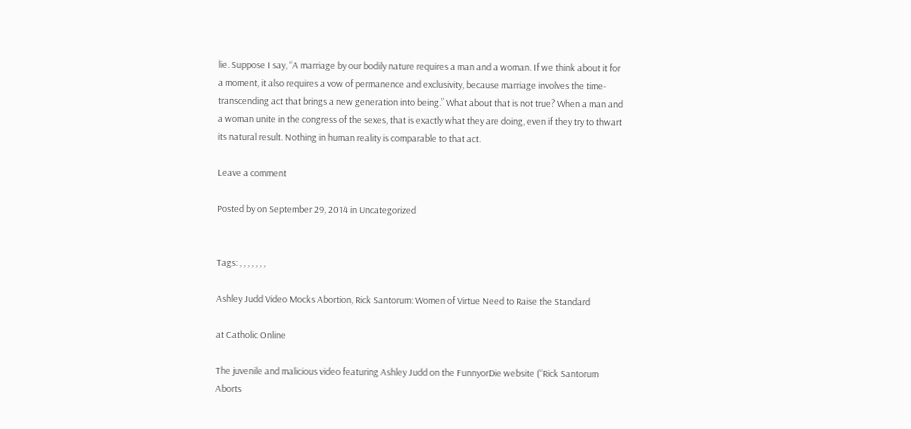lie. Suppose I say, “A marriage by our bodily nature requires a man and a woman. If we think about it for a moment, it also requires a vow of permanence and exclusivity, because marriage involves the time-transcending act that brings a new generation into being.” What about that is not true? When a man and a woman unite in the congress of the sexes, that is exactly what they are doing, even if they try to thwart its natural result. Nothing in human reality is comparable to that act.

Leave a comment

Posted by on September 29, 2014 in Uncategorized


Tags: , , , , , , ,

Ashley Judd Video Mocks Abortion, Rick Santorum: Women of Virtue Need to Raise the Standard

at Catholic Online

The juvenile and malicious video featuring Ashley Judd on the FunnyorDie website (“Rick Santorum Aborts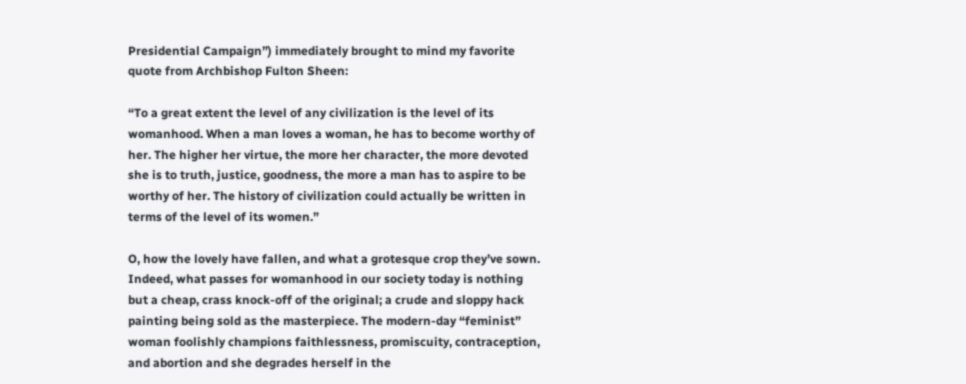Presidential Campaign”) immediately brought to mind my favorite quote from Archbishop Fulton Sheen:

“To a great extent the level of any civilization is the level of its womanhood. When a man loves a woman, he has to become worthy of her. The higher her virtue, the more her character, the more devoted she is to truth, justice, goodness, the more a man has to aspire to be worthy of her. The history of civilization could actually be written in terms of the level of its women.”

O, how the lovely have fallen, and what a grotesque crop they’ve sown. Indeed, what passes for womanhood in our society today is nothing but a cheap, crass knock-off of the original; a crude and sloppy hack painting being sold as the masterpiece. The modern-day “feminist” woman foolishly champions faithlessness, promiscuity, contraception, and abortion and she degrades herself in the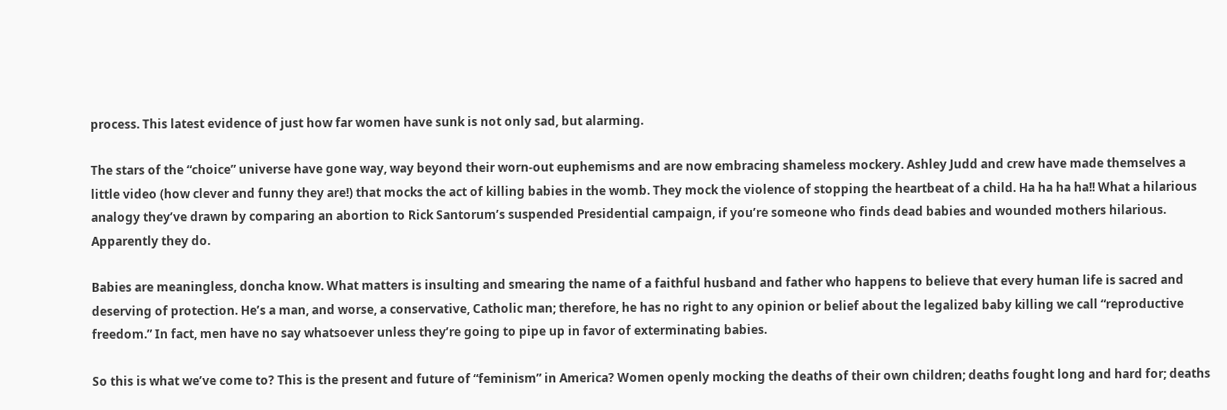process. This latest evidence of just how far women have sunk is not only sad, but alarming.

The stars of the “choice” universe have gone way, way beyond their worn-out euphemisms and are now embracing shameless mockery. Ashley Judd and crew have made themselves a little video (how clever and funny they are!) that mocks the act of killing babies in the womb. They mock the violence of stopping the heartbeat of a child. Ha ha ha ha!! What a hilarious analogy they’ve drawn by comparing an abortion to Rick Santorum’s suspended Presidential campaign, if you’re someone who finds dead babies and wounded mothers hilarious. Apparently they do.

Babies are meaningless, doncha know. What matters is insulting and smearing the name of a faithful husband and father who happens to believe that every human life is sacred and deserving of protection. He’s a man, and worse, a conservative, Catholic man; therefore, he has no right to any opinion or belief about the legalized baby killing we call “reproductive freedom.” In fact, men have no say whatsoever unless they’re going to pipe up in favor of exterminating babies.

So this is what we’ve come to? This is the present and future of “feminism” in America? Women openly mocking the deaths of their own children; deaths fought long and hard for; deaths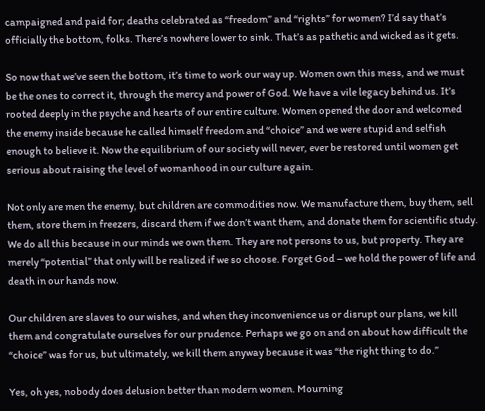campaigned and paid for; deaths celebrated as “freedom” and “rights” for women? I’d say that’s officially the bottom, folks. There’s nowhere lower to sink. That’s as pathetic and wicked as it gets.

So now that we’ve seen the bottom, it’s time to work our way up. Women own this mess, and we must be the ones to correct it, through the mercy and power of God. We have a vile legacy behind us. It’s rooted deeply in the psyche and hearts of our entire culture. Women opened the door and welcomed the enemy inside because he called himself freedom and “choice” and we were stupid and selfish enough to believe it. Now the equilibrium of our society will never, ever be restored until women get serious about raising the level of womanhood in our culture again.

Not only are men the enemy, but children are commodities now. We manufacture them, buy them, sell them, store them in freezers, discard them if we don’t want them, and donate them for scientific study. We do all this because in our minds we own them. They are not persons to us, but property. They are merely “potential” that only will be realized if we so choose. Forget God – we hold the power of life and death in our hands now.

Our children are slaves to our wishes, and when they inconvenience us or disrupt our plans, we kill them and congratulate ourselves for our prudence. Perhaps we go on and on about how difficult the “choice” was for us, but ultimately, we kill them anyway because it was “the right thing to do.”

Yes, oh yes, nobody does delusion better than modern women. Mourning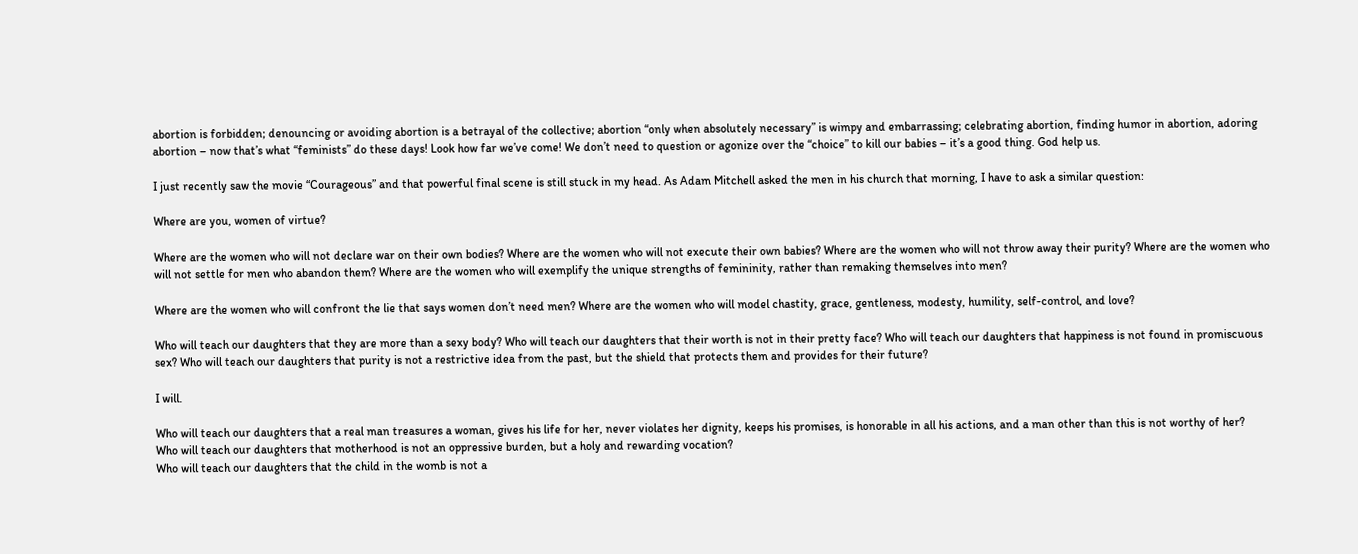abortion is forbidden; denouncing or avoiding abortion is a betrayal of the collective; abortion “only when absolutely necessary” is wimpy and embarrassing; celebrating abortion, finding humor in abortion, adoring abortion – now that’s what “feminists” do these days! Look how far we’ve come! We don’t need to question or agonize over the “choice” to kill our babies – it’s a good thing. God help us.

I just recently saw the movie “Courageous” and that powerful final scene is still stuck in my head. As Adam Mitchell asked the men in his church that morning, I have to ask a similar question:

Where are you, women of virtue?

Where are the women who will not declare war on their own bodies? Where are the women who will not execute their own babies? Where are the women who will not throw away their purity? Where are the women who will not settle for men who abandon them? Where are the women who will exemplify the unique strengths of femininity, rather than remaking themselves into men?

Where are the women who will confront the lie that says women don’t need men? Where are the women who will model chastity, grace, gentleness, modesty, humility, self-control, and love?

Who will teach our daughters that they are more than a sexy body? Who will teach our daughters that their worth is not in their pretty face? Who will teach our daughters that happiness is not found in promiscuous sex? Who will teach our daughters that purity is not a restrictive idea from the past, but the shield that protects them and provides for their future?

I will.

Who will teach our daughters that a real man treasures a woman, gives his life for her, never violates her dignity, keeps his promises, is honorable in all his actions, and a man other than this is not worthy of her?
Who will teach our daughters that motherhood is not an oppressive burden, but a holy and rewarding vocation?
Who will teach our daughters that the child in the womb is not a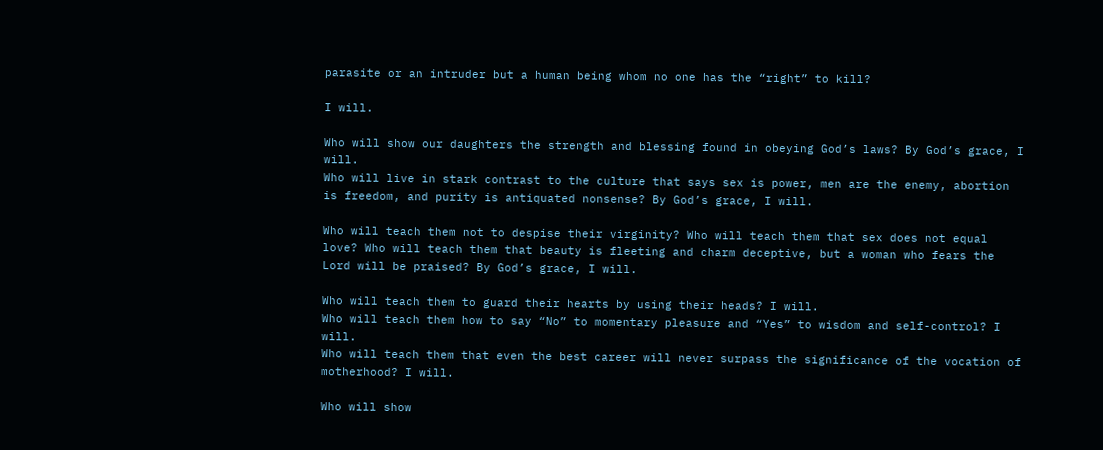parasite or an intruder but a human being whom no one has the “right” to kill?

I will.

Who will show our daughters the strength and blessing found in obeying God’s laws? By God’s grace, I will.
Who will live in stark contrast to the culture that says sex is power, men are the enemy, abortion is freedom, and purity is antiquated nonsense? By God’s grace, I will.

Who will teach them not to despise their virginity? Who will teach them that sex does not equal love? Who will teach them that beauty is fleeting and charm deceptive, but a woman who fears the Lord will be praised? By God’s grace, I will.

Who will teach them to guard their hearts by using their heads? I will.
Who will teach them how to say “No” to momentary pleasure and “Yes” to wisdom and self-control? I will.
Who will teach them that even the best career will never surpass the significance of the vocation of motherhood? I will.

Who will show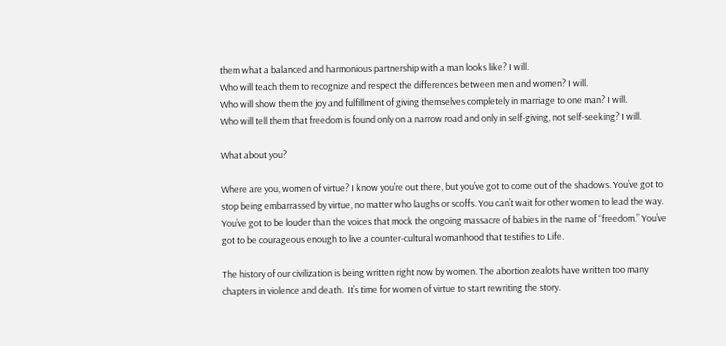them what a balanced and harmonious partnership with a man looks like? I will.
Who will teach them to recognize and respect the differences between men and women? I will.
Who will show them the joy and fulfillment of giving themselves completely in marriage to one man? I will.
Who will tell them that freedom is found only on a narrow road and only in self-giving, not self-seeking? I will.

What about you?

Where are you, women of virtue? I know you’re out there, but you’ve got to come out of the shadows. You’ve got to stop being embarrassed by virtue, no matter who laughs or scoffs. You can’t wait for other women to lead the way. You’ve got to be louder than the voices that mock the ongoing massacre of babies in the name of “freedom.” You’ve got to be courageous enough to live a counter-cultural womanhood that testifies to Life.

The history of our civilization is being written right now by women. The abortion zealots have written too many chapters in violence and death.  It’s time for women of virtue to start rewriting the story.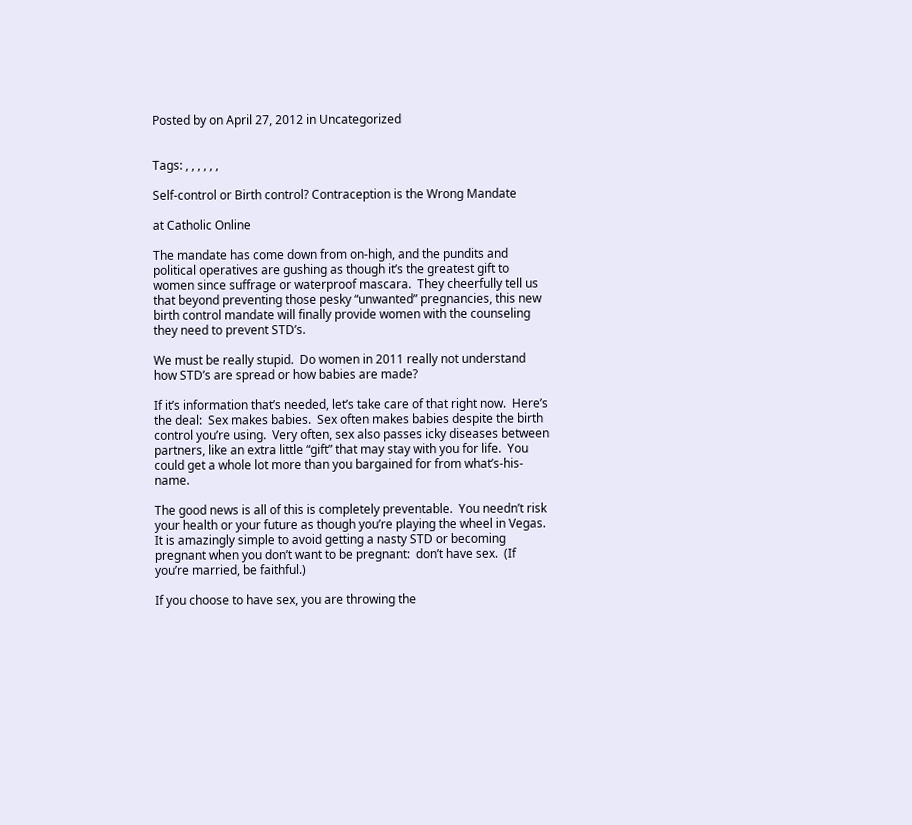Posted by on April 27, 2012 in Uncategorized


Tags: , , , , , ,

Self-control or Birth control? Contraception is the Wrong Mandate

at Catholic Online

The mandate has come down from on-high, and the pundits and political operatives are gushing as though it’s the greatest gift to women since suffrage or waterproof mascara.  They cheerfully tell us that beyond preventing those pesky “unwanted” pregnancies, this new birth control mandate will finally provide women with the counseling they need to prevent STD’s.

We must be really stupid.  Do women in 2011 really not understand how STD’s are spread or how babies are made?

If it’s information that’s needed, let’s take care of that right now.  Here’s the deal:  Sex makes babies.  Sex often makes babies despite the birth control you’re using.  Very often, sex also passes icky diseases between partners, like an extra little “gift” that may stay with you for life.  You could get a whole lot more than you bargained for from what’s-his-name.

The good news is all of this is completely preventable.  You needn’t risk your health or your future as though you’re playing the wheel in Vegas.  It is amazingly simple to avoid getting a nasty STD or becoming pregnant when you don’t want to be pregnant:  don’t have sex.  (If you’re married, be faithful.)

If you choose to have sex, you are throwing the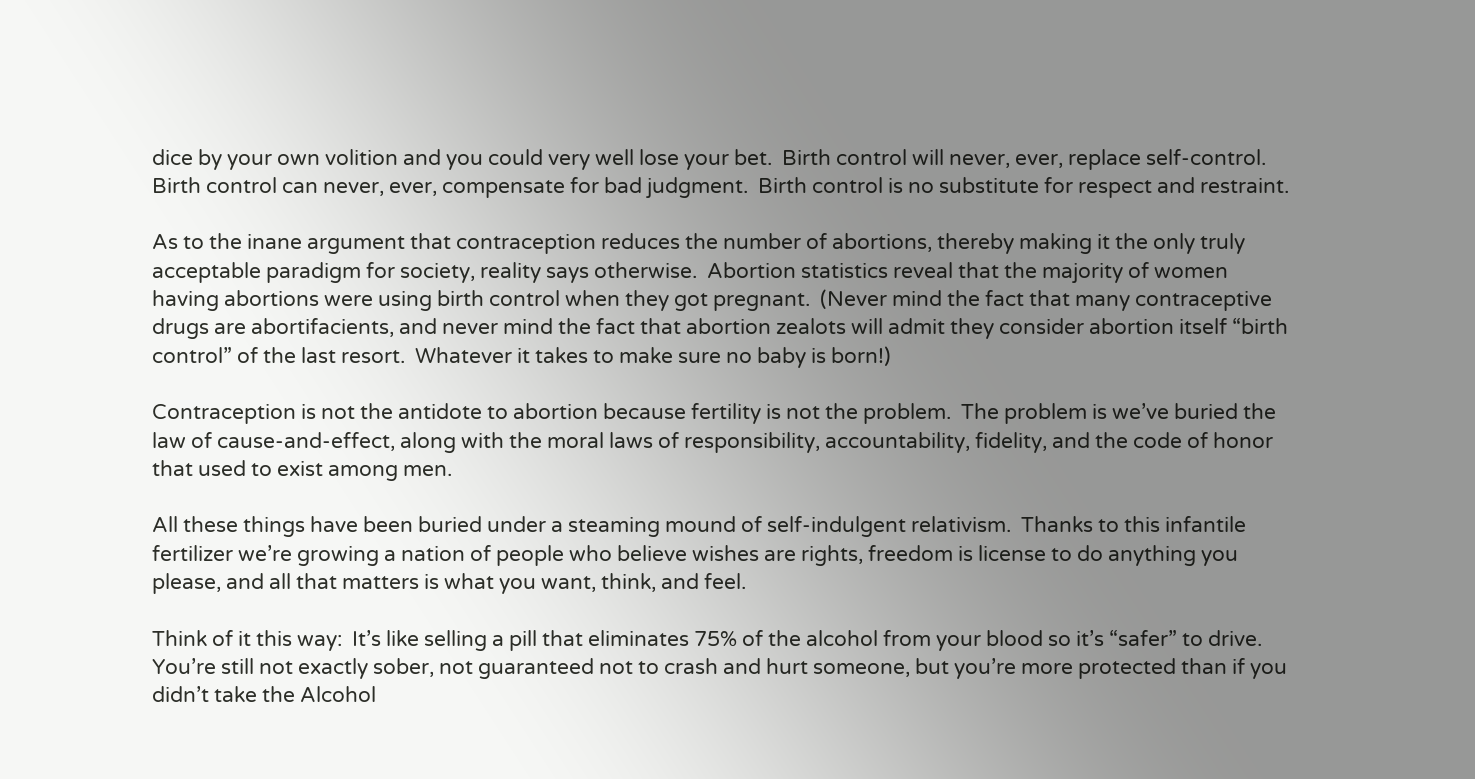dice by your own volition and you could very well lose your bet.  Birth control will never, ever, replace self-control.  Birth control can never, ever, compensate for bad judgment.  Birth control is no substitute for respect and restraint.

As to the inane argument that contraception reduces the number of abortions, thereby making it the only truly acceptable paradigm for society, reality says otherwise.  Abortion statistics reveal that the majority of women having abortions were using birth control when they got pregnant.  (Never mind the fact that many contraceptive drugs are abortifacients, and never mind the fact that abortion zealots will admit they consider abortion itself “birth control” of the last resort.  Whatever it takes to make sure no baby is born!)

Contraception is not the antidote to abortion because fertility is not the problem.  The problem is we’ve buried the law of cause-and-effect, along with the moral laws of responsibility, accountability, fidelity, and the code of honor that used to exist among men.

All these things have been buried under a steaming mound of self-indulgent relativism.  Thanks to this infantile fertilizer we’re growing a nation of people who believe wishes are rights, freedom is license to do anything you please, and all that matters is what you want, think, and feel.

Think of it this way:  It’s like selling a pill that eliminates 75% of the alcohol from your blood so it’s “safer” to drive. You’re still not exactly sober, not guaranteed not to crash and hurt someone, but you’re more protected than if you didn’t take the Alcohol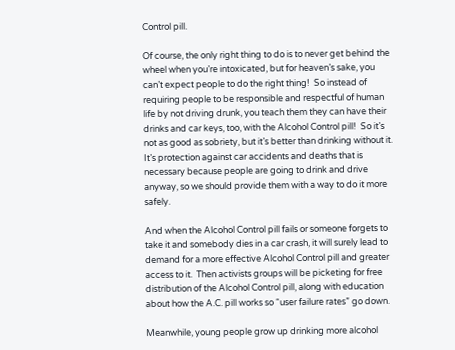Control pill.

Of course, the only right thing to do is to never get behind the wheel when you’re intoxicated, but for heaven’s sake, you can’t expect people to do the right thing!  So instead of requiring people to be responsible and respectful of human life by not driving drunk, you teach them they can have their drinks and car keys, too, with the Alcohol Control pill!  So it’s not as good as sobriety, but it’s better than drinking without it.  It’s protection against car accidents and deaths that is necessary because people are going to drink and drive anyway, so we should provide them with a way to do it more safely.

And when the Alcohol Control pill fails or someone forgets to take it and somebody dies in a car crash, it will surely lead to demand for a more effective Alcohol Control pill and greater access to it.  Then activists groups will be picketing for free distribution of the Alcohol Control pill, along with education about how the A.C. pill works so “user failure rates” go down.

Meanwhile, young people grow up drinking more alcohol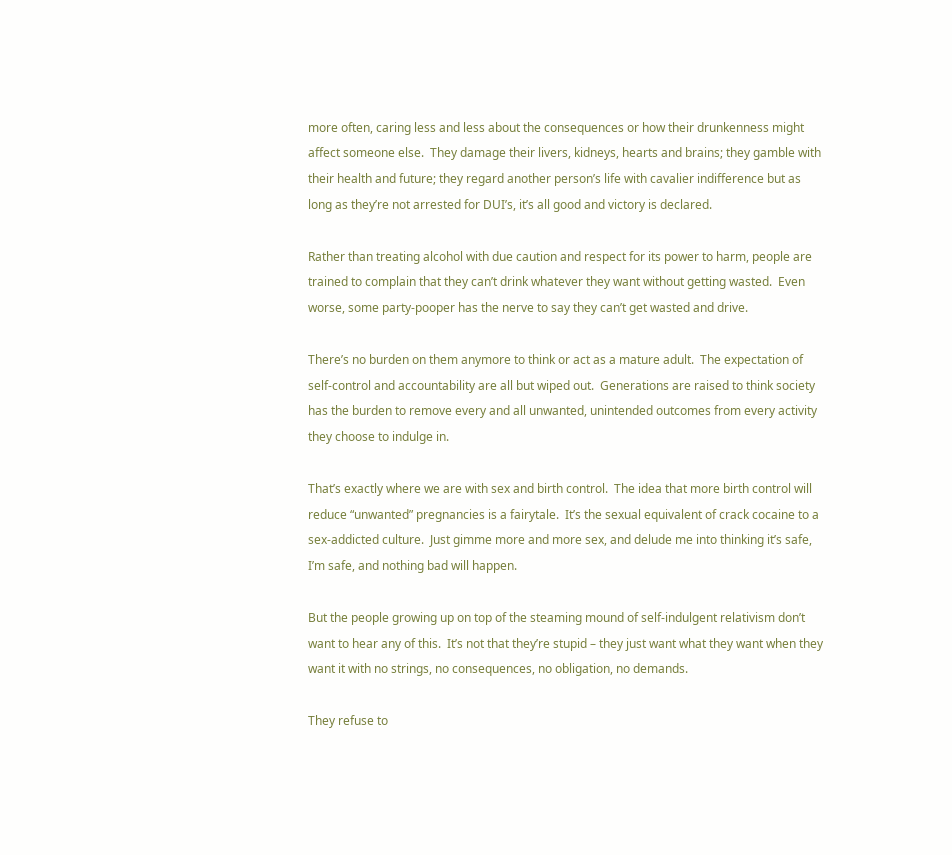more often, caring less and less about the consequences or how their drunkenness might affect someone else.  They damage their livers, kidneys, hearts and brains; they gamble with their health and future; they regard another person’s life with cavalier indifference but as long as they’re not arrested for DUI’s, it’s all good and victory is declared.

Rather than treating alcohol with due caution and respect for its power to harm, people are trained to complain that they can’t drink whatever they want without getting wasted.  Even worse, some party-pooper has the nerve to say they can’t get wasted and drive.

There’s no burden on them anymore to think or act as a mature adult.  The expectation of self-control and accountability are all but wiped out.  Generations are raised to think society has the burden to remove every and all unwanted, unintended outcomes from every activity they choose to indulge in.

That’s exactly where we are with sex and birth control.  The idea that more birth control will reduce “unwanted” pregnancies is a fairytale.  It’s the sexual equivalent of crack cocaine to a sex-addicted culture.  Just gimme more and more sex, and delude me into thinking it’s safe, I’m safe, and nothing bad will happen.

But the people growing up on top of the steaming mound of self-indulgent relativism don’t want to hear any of this.  It’s not that they’re stupid – they just want what they want when they want it with no strings, no consequences, no obligation, no demands.

They refuse to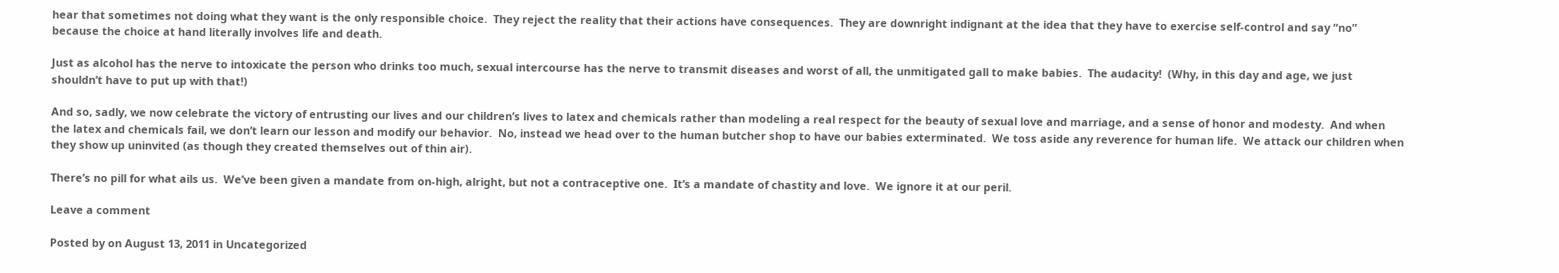hear that sometimes not doing what they want is the only responsible choice.  They reject the reality that their actions have consequences.  They are downright indignant at the idea that they have to exercise self-control and say “no” because the choice at hand literally involves life and death.

Just as alcohol has the nerve to intoxicate the person who drinks too much, sexual intercourse has the nerve to transmit diseases and worst of all, the unmitigated gall to make babies.  The audacity!  (Why, in this day and age, we just shouldn’t have to put up with that!)

And so, sadly, we now celebrate the victory of entrusting our lives and our children’s lives to latex and chemicals rather than modeling a real respect for the beauty of sexual love and marriage, and a sense of honor and modesty.  And when the latex and chemicals fail, we don’t learn our lesson and modify our behavior.  No, instead we head over to the human butcher shop to have our babies exterminated.  We toss aside any reverence for human life.  We attack our children when they show up uninvited (as though they created themselves out of thin air).

There’s no pill for what ails us.  We’ve been given a mandate from on-high, alright, but not a contraceptive one.  It’s a mandate of chastity and love.  We ignore it at our peril.

Leave a comment

Posted by on August 13, 2011 in Uncategorized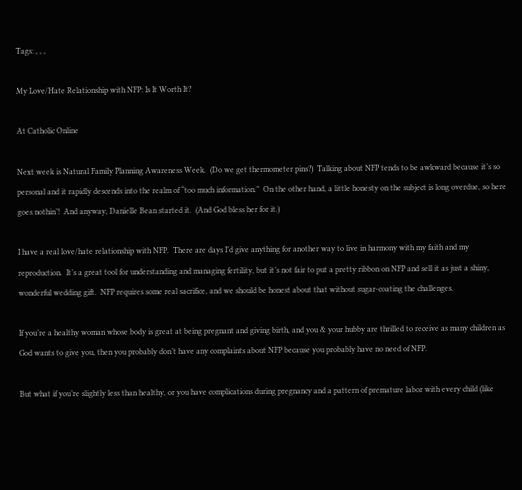Tags: , , ,

My Love/Hate Relationship with NFP: Is It Worth It?

At Catholic Online

Next week is Natural Family Planning Awareness Week.  (Do we get thermometer pins?)  Talking about NFP tends to be awkward because it’s so personal and it rapidly descends into the realm of “too much information.”  On the other hand, a little honesty on the subject is long overdue, so here goes nothin’!  And anyway, Danielle Bean started it.  (And God bless her for it.)

I have a real love/hate relationship with NFP.  There are days I’d give anything for another way to live in harmony with my faith and my reproduction.  It’s a great tool for understanding and managing fertility, but it’s not fair to put a pretty ribbon on NFP and sell it as just a shiny, wonderful wedding gift.  NFP requires some real sacrifice, and we should be honest about that without sugar-coating the challenges.

If you’re a healthy woman whose body is great at being pregnant and giving birth, and you & your hubby are thrilled to receive as many children as God wants to give you, then you probably don’t have any complaints about NFP because you probably have no need of NFP.

But what if you’re slightly less than healthy, or you have complications during pregnancy and a pattern of premature labor with every child (like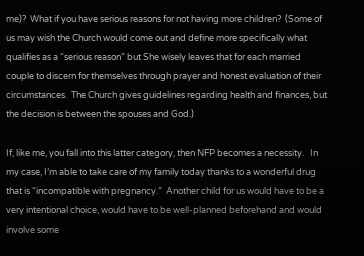me)?  What if you have serious reasons for not having more children?  (Some of us may wish the Church would come out and define more specifically what qualifies as a “serious reason” but She wisely leaves that for each married couple to discern for themselves through prayer and honest evaluation of their circumstances.  The Church gives guidelines regarding health and finances, but the decision is between the spouses and God.)

If, like me, you fall into this latter category, then NFP becomes a necessity.   In my case, I’m able to take care of my family today thanks to a wonderful drug that is “incompatible with pregnancy.”  Another child for us would have to be a very intentional choice, would have to be well-planned beforehand and would involve some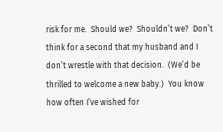risk for me.  Should we?  Shouldn’t we?  Don’t think for a second that my husband and I don’t wrestle with that decision.  (We’d be thrilled to welcome a new baby.)  You know how often I’ve wished for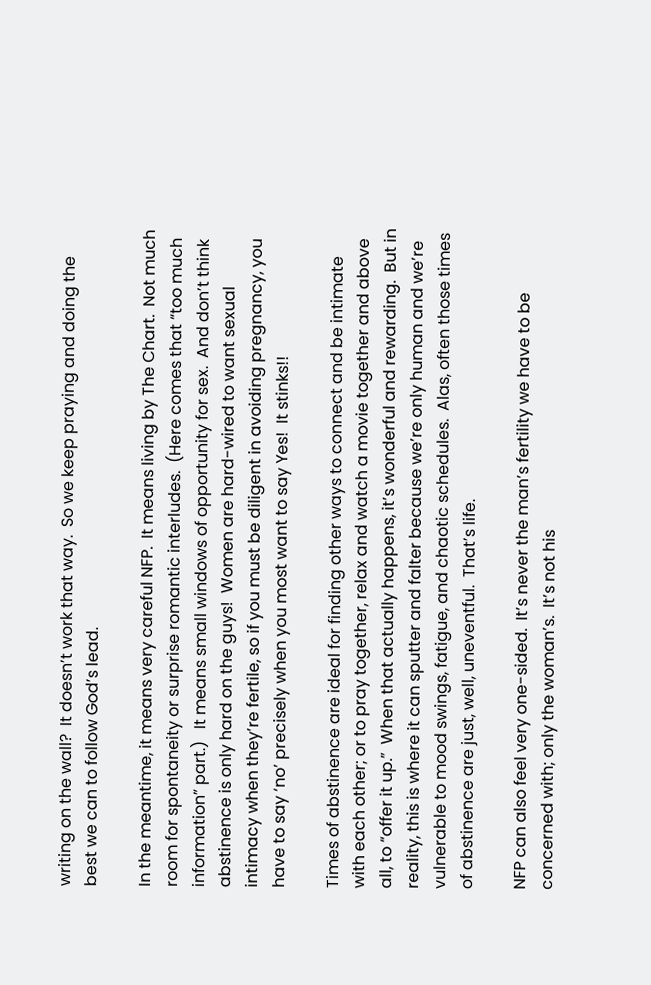writing on the wall?  It doesn’t work that way.  So we keep praying and doing the best we can to follow God’s lead.

In the meantime, it means very careful NFP.  It means living by The Chart.  Not much room for spontaneity or surprise romantic interludes.  (Here comes that “too much information” part.)   It means small windows of opportunity for sex.  And don’t think abstinence is only hard on the guys!  Women are hard-wired to want sexual intimacy when they’re fertile, so if you must be diligent in avoiding pregnancy, you have to say ‘no’ precisely when you most want to say Yes!  It stinks!!

Times of abstinence are ideal for finding other ways to connect and be intimate with each other; or to pray together, relax and watch a movie together and above all, to “offer it up.”  When that actually happens, it’s wonderful and rewarding.  But in reality, this is where it can sputter and falter because we’re only human and we’re vulnerable to mood swings, fatigue, and chaotic schedules.  Alas, often those times of abstinence are just, well, uneventful.  That’s life.

NFP can also feel very one-sided.  It’s never the man’s fertility we have to be concerned with; only the woman’s.  It’s not his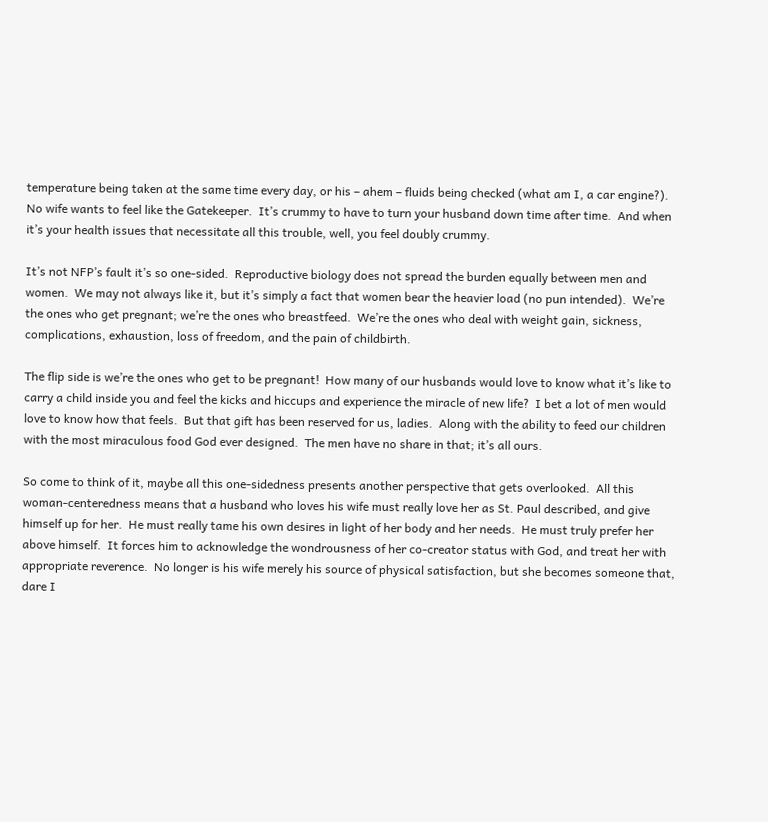temperature being taken at the same time every day, or his – ahem – fluids being checked (what am I, a car engine?).  No wife wants to feel like the Gatekeeper.  It’s crummy to have to turn your husband down time after time.  And when it’s your health issues that necessitate all this trouble, well, you feel doubly crummy.

It’s not NFP’s fault it’s so one-sided.  Reproductive biology does not spread the burden equally between men and women.  We may not always like it, but it’s simply a fact that women bear the heavier load (no pun intended).  We’re the ones who get pregnant; we’re the ones who breastfeed.  We’re the ones who deal with weight gain, sickness, complications, exhaustion, loss of freedom, and the pain of childbirth.

The flip side is we’re the ones who get to be pregnant!  How many of our husbands would love to know what it’s like to carry a child inside you and feel the kicks and hiccups and experience the miracle of new life?  I bet a lot of men would love to know how that feels.  But that gift has been reserved for us, ladies.  Along with the ability to feed our children with the most miraculous food God ever designed.  The men have no share in that; it’s all ours.

So come to think of it, maybe all this one-sidedness presents another perspective that gets overlooked.  All this woman-centeredness means that a husband who loves his wife must really love her as St. Paul described, and give himself up for her.  He must really tame his own desires in light of her body and her needs.  He must truly prefer her above himself.  It forces him to acknowledge the wondrousness of her co-creator status with God, and treat her with appropriate reverence.  No longer is his wife merely his source of physical satisfaction, but she becomes someone that, dare I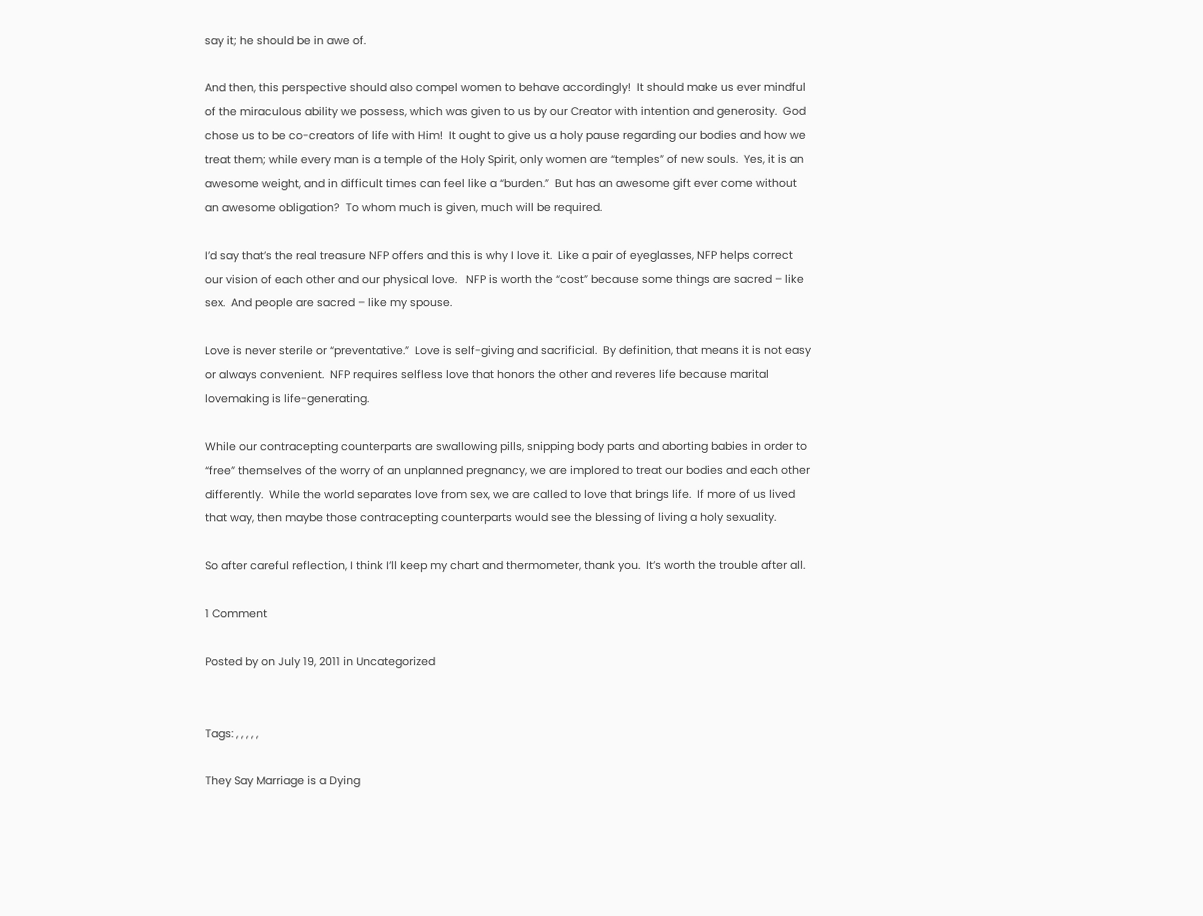say it; he should be in awe of.

And then, this perspective should also compel women to behave accordingly!  It should make us ever mindful of the miraculous ability we possess, which was given to us by our Creator with intention and generosity.  God chose us to be co-creators of life with Him!  It ought to give us a holy pause regarding our bodies and how we treat them; while every man is a temple of the Holy Spirit, only women are “temples” of new souls.  Yes, it is an awesome weight, and in difficult times can feel like a “burden.”  But has an awesome gift ever come without an awesome obligation?  To whom much is given, much will be required.

I’d say that’s the real treasure NFP offers and this is why I love it.  Like a pair of eyeglasses, NFP helps correct our vision of each other and our physical love.   NFP is worth the “cost” because some things are sacred – like sex.  And people are sacred – like my spouse.

Love is never sterile or “preventative.”  Love is self-giving and sacrificial.  By definition, that means it is not easy or always convenient.  NFP requires selfless love that honors the other and reveres life because marital lovemaking is life-generating.

While our contracepting counterparts are swallowing pills, snipping body parts and aborting babies in order to “free” themselves of the worry of an unplanned pregnancy, we are implored to treat our bodies and each other differently.  While the world separates love from sex, we are called to love that brings life.  If more of us lived that way, then maybe those contracepting counterparts would see the blessing of living a holy sexuality.

So after careful reflection, I think I’ll keep my chart and thermometer, thank you.  It’s worth the trouble after all.

1 Comment

Posted by on July 19, 2011 in Uncategorized


Tags: , , , , ,

They Say Marriage is a Dying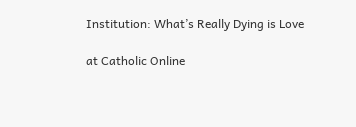Institution: What’s Really Dying is Love

at Catholic Online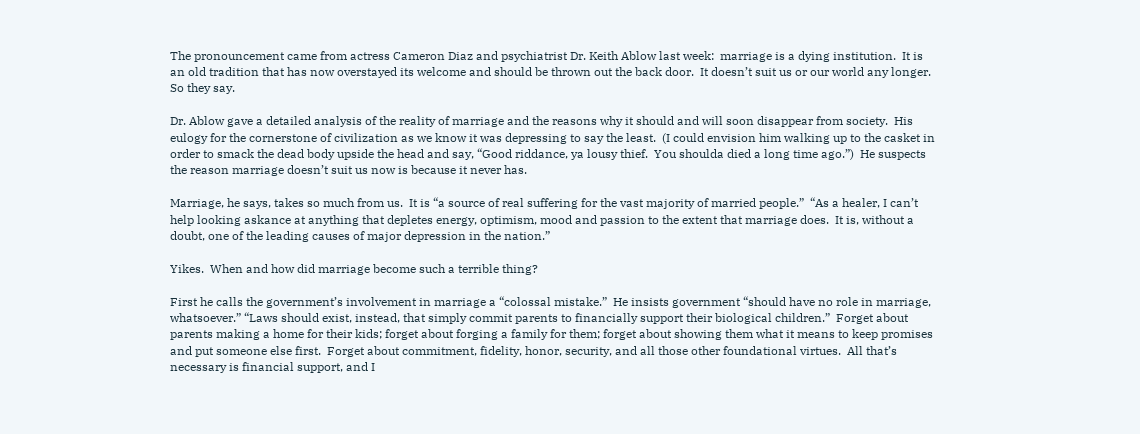The pronouncement came from actress Cameron Diaz and psychiatrist Dr. Keith Ablow last week:  marriage is a dying institution.  It is an old tradition that has now overstayed its welcome and should be thrown out the back door.  It doesn’t suit us or our world any longer.  So they say.

Dr. Ablow gave a detailed analysis of the reality of marriage and the reasons why it should and will soon disappear from society.  His eulogy for the cornerstone of civilization as we know it was depressing to say the least.  (I could envision him walking up to the casket in order to smack the dead body upside the head and say, “Good riddance, ya lousy thief.  You shoulda died a long time ago.”)  He suspects the reason marriage doesn’t suit us now is because it never has.

Marriage, he says, takes so much from us.  It is “a source of real suffering for the vast majority of married people.”  “As a healer, I can’t help looking askance at anything that depletes energy, optimism, mood and passion to the extent that marriage does.  It is, without a doubt, one of the leading causes of major depression in the nation.”

Yikes.  When and how did marriage become such a terrible thing?

First he calls the government’s involvement in marriage a “colossal mistake.”  He insists government “should have no role in marriage, whatsoever.” “Laws should exist, instead, that simply commit parents to financially support their biological children.”  Forget about parents making a home for their kids; forget about forging a family for them; forget about showing them what it means to keep promises and put someone else first.  Forget about commitment, fidelity, honor, security, and all those other foundational virtues.  All that’s necessary is financial support, and I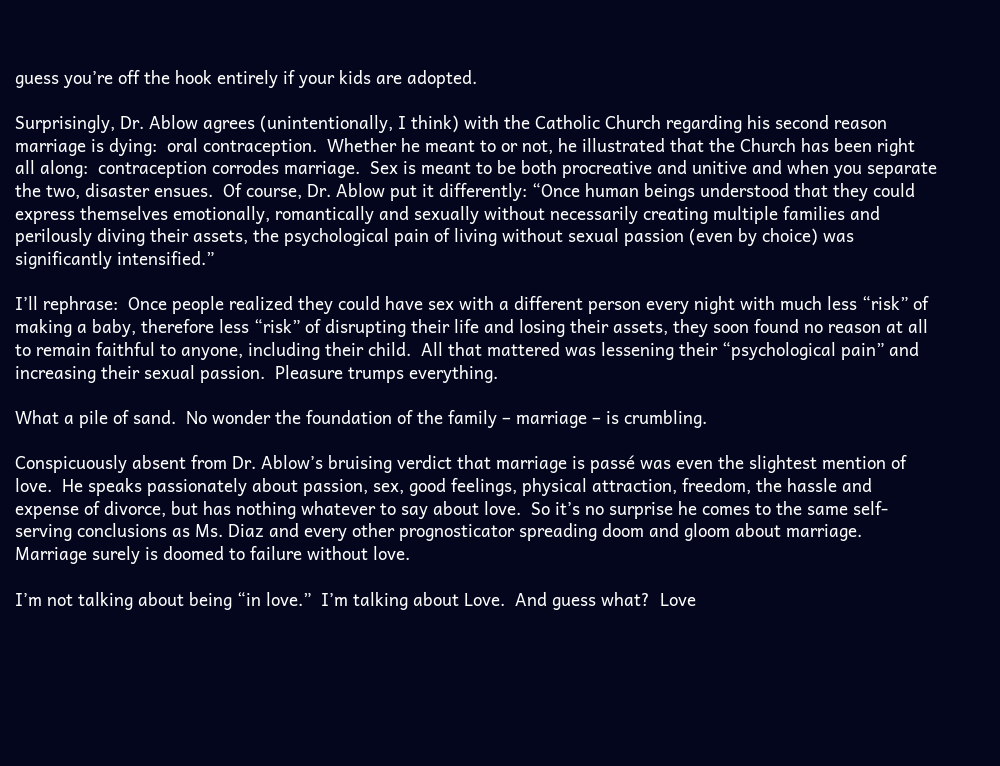guess you’re off the hook entirely if your kids are adopted.

Surprisingly, Dr. Ablow agrees (unintentionally, I think) with the Catholic Church regarding his second reason marriage is dying:  oral contraception.  Whether he meant to or not, he illustrated that the Church has been right all along:  contraception corrodes marriage.  Sex is meant to be both procreative and unitive and when you separate the two, disaster ensues.  Of course, Dr. Ablow put it differently: “Once human beings understood that they could express themselves emotionally, romantically and sexually without necessarily creating multiple families and perilously diving their assets, the psychological pain of living without sexual passion (even by choice) was significantly intensified.”

I’ll rephrase:  Once people realized they could have sex with a different person every night with much less “risk” of making a baby, therefore less “risk” of disrupting their life and losing their assets, they soon found no reason at all to remain faithful to anyone, including their child.  All that mattered was lessening their “psychological pain” and increasing their sexual passion.  Pleasure trumps everything.

What a pile of sand.  No wonder the foundation of the family – marriage – is crumbling.

Conspicuously absent from Dr. Ablow’s bruising verdict that marriage is passé was even the slightest mention of love.  He speaks passionately about passion, sex, good feelings, physical attraction, freedom, the hassle and expense of divorce, but has nothing whatever to say about love.  So it’s no surprise he comes to the same self-serving conclusions as Ms. Diaz and every other prognosticator spreading doom and gloom about marriage.  Marriage surely is doomed to failure without love.

I’m not talking about being “in love.”  I’m talking about Love.  And guess what?  Love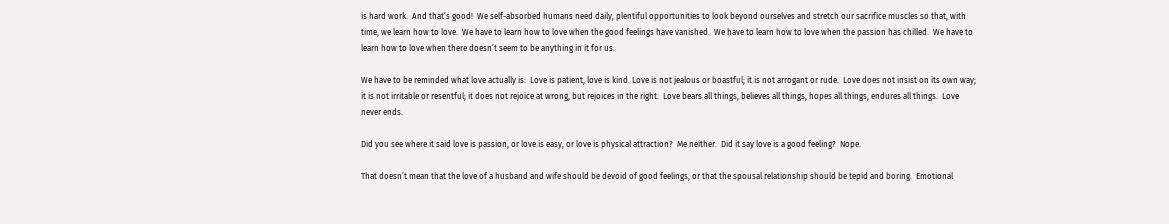is hard work.  And that’s good!  We self-absorbed humans need daily, plentiful opportunities to look beyond ourselves and stretch our sacrifice muscles so that, with time, we learn how to love.  We have to learn how to love when the good feelings have vanished.  We have to learn how to love when the passion has chilled.  We have to learn how to love when there doesn’t seem to be anything in it for us.

We have to be reminded what love actually is:  Love is patient, love is kind. Love is not jealous or boastful; it is not arrogant or rude.  Love does not insist on its own way; it is not irritable or resentful; it does not rejoice at wrong, but rejoices in the right.  Love bears all things, believes all things, hopes all things, endures all things.  Love never ends.

Did you see where it said love is passion, or love is easy, or love is physical attraction?  Me neither.  Did it say love is a good feeling?  Nope.

That doesn’t mean that the love of a husband and wife should be devoid of good feelings, or that the spousal relationship should be tepid and boring.  Emotional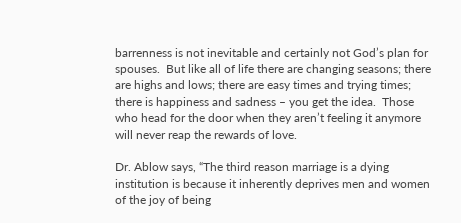barrenness is not inevitable and certainly not God’s plan for spouses.  But like all of life there are changing seasons; there are highs and lows; there are easy times and trying times; there is happiness and sadness – you get the idea.  Those who head for the door when they aren’t feeling it anymore will never reap the rewards of love.

Dr. Ablow says, “The third reason marriage is a dying institution is because it inherently deprives men and women of the joy of being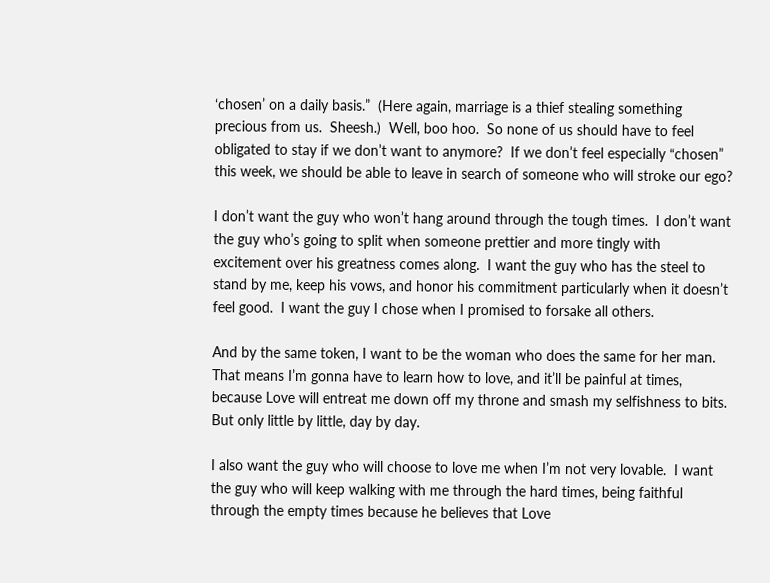‘chosen’ on a daily basis.”  (Here again, marriage is a thief stealing something precious from us.  Sheesh.)  Well, boo hoo.  So none of us should have to feel obligated to stay if we don’t want to anymore?  If we don’t feel especially “chosen” this week, we should be able to leave in search of someone who will stroke our ego?

I don’t want the guy who won’t hang around through the tough times.  I don’t want the guy who’s going to split when someone prettier and more tingly with excitement over his greatness comes along.  I want the guy who has the steel to stand by me, keep his vows, and honor his commitment particularly when it doesn’t feel good.  I want the guy I chose when I promised to forsake all others.

And by the same token, I want to be the woman who does the same for her man.  That means I’m gonna have to learn how to love, and it’ll be painful at times, because Love will entreat me down off my throne and smash my selfishness to bits.  But only little by little, day by day.

I also want the guy who will choose to love me when I’m not very lovable.  I want the guy who will keep walking with me through the hard times, being faithful through the empty times because he believes that Love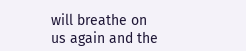will breathe on us again and the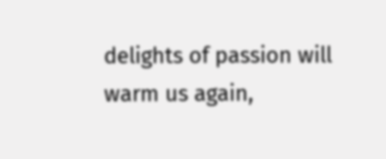delights of passion will warm us again,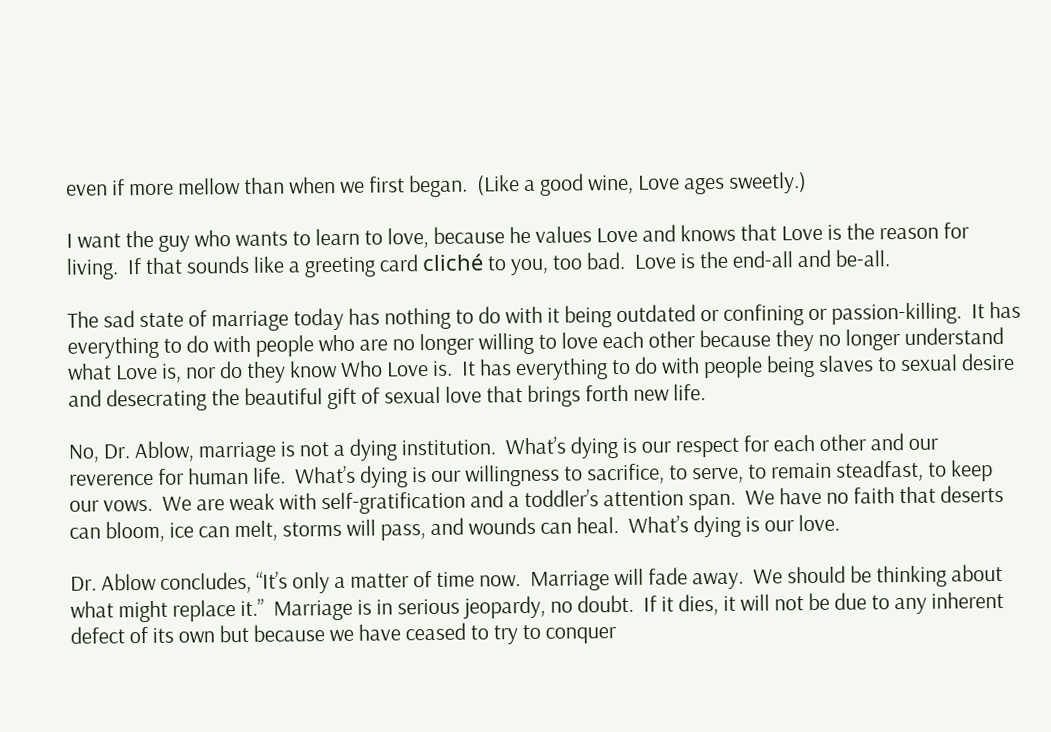even if more mellow than when we first began.  (Like a good wine, Love ages sweetly.)

I want the guy who wants to learn to love, because he values Love and knows that Love is the reason for living.  If that sounds like a greeting card cliché to you, too bad.  Love is the end-all and be-all.

The sad state of marriage today has nothing to do with it being outdated or confining or passion-killing.  It has everything to do with people who are no longer willing to love each other because they no longer understand what Love is, nor do they know Who Love is.  It has everything to do with people being slaves to sexual desire and desecrating the beautiful gift of sexual love that brings forth new life.

No, Dr. Ablow, marriage is not a dying institution.  What’s dying is our respect for each other and our reverence for human life.  What’s dying is our willingness to sacrifice, to serve, to remain steadfast, to keep our vows.  We are weak with self-gratification and a toddler’s attention span.  We have no faith that deserts can bloom, ice can melt, storms will pass, and wounds can heal.  What’s dying is our love.

Dr. Ablow concludes, “It’s only a matter of time now.  Marriage will fade away.  We should be thinking about what might replace it.”  Marriage is in serious jeopardy, no doubt.  If it dies, it will not be due to any inherent defect of its own but because we have ceased to try to conquer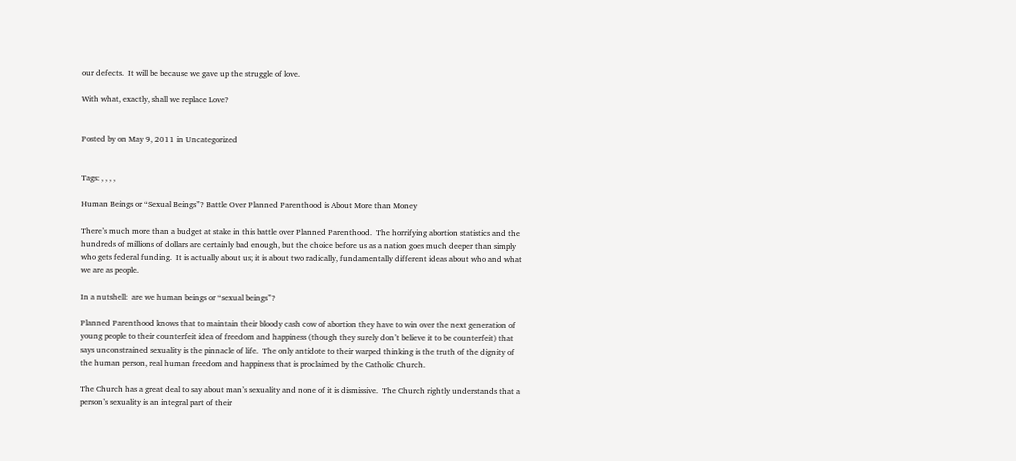our defects.  It will be because we gave up the struggle of love.

With what, exactly, shall we replace Love?


Posted by on May 9, 2011 in Uncategorized


Tags: , , , ,

Human Beings or “Sexual Beings”? Battle Over Planned Parenthood is About More than Money

There’s much more than a budget at stake in this battle over Planned Parenthood.  The horrifying abortion statistics and the hundreds of millions of dollars are certainly bad enough, but the choice before us as a nation goes much deeper than simply who gets federal funding.  It is actually about us; it is about two radically, fundamentally different ideas about who and what we are as people.

In a nutshell:  are we human beings or “sexual beings”?

Planned Parenthood knows that to maintain their bloody cash cow of abortion they have to win over the next generation of young people to their counterfeit idea of freedom and happiness (though they surely don’t believe it to be counterfeit) that says unconstrained sexuality is the pinnacle of life.  The only antidote to their warped thinking is the truth of the dignity of the human person, real human freedom and happiness that is proclaimed by the Catholic Church.

The Church has a great deal to say about man’s sexuality and none of it is dismissive.  The Church rightly understands that a person’s sexuality is an integral part of their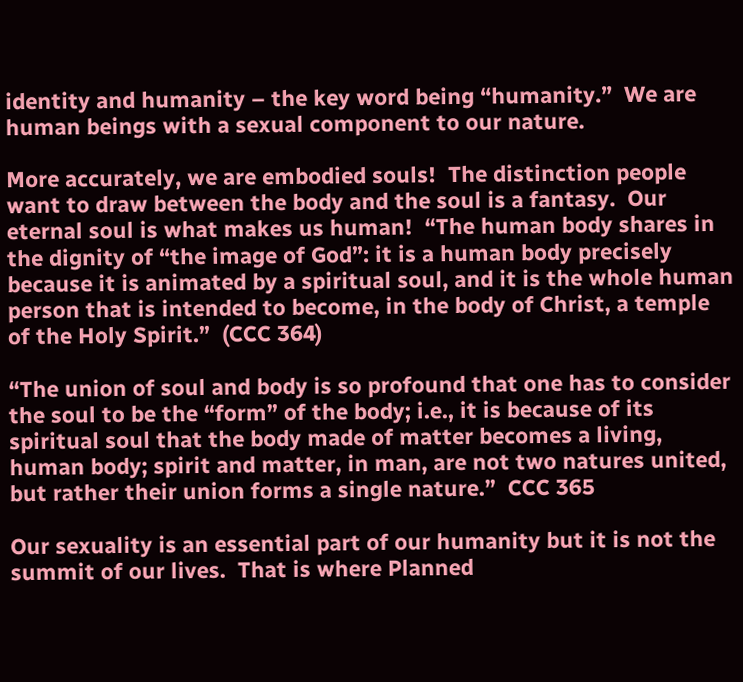identity and humanity – the key word being “humanity.”  We are human beings with a sexual component to our nature.

More accurately, we are embodied souls!  The distinction people want to draw between the body and the soul is a fantasy.  Our eternal soul is what makes us human!  “The human body shares in the dignity of “the image of God”: it is a human body precisely because it is animated by a spiritual soul, and it is the whole human person that is intended to become, in the body of Christ, a temple of the Holy Spirit.”  (CCC 364)

“The union of soul and body is so profound that one has to consider the soul to be the “form” of the body; i.e., it is because of its spiritual soul that the body made of matter becomes a living, human body; spirit and matter, in man, are not two natures united, but rather their union forms a single nature.”  CCC 365

Our sexuality is an essential part of our humanity but it is not the summit of our lives.  That is where Planned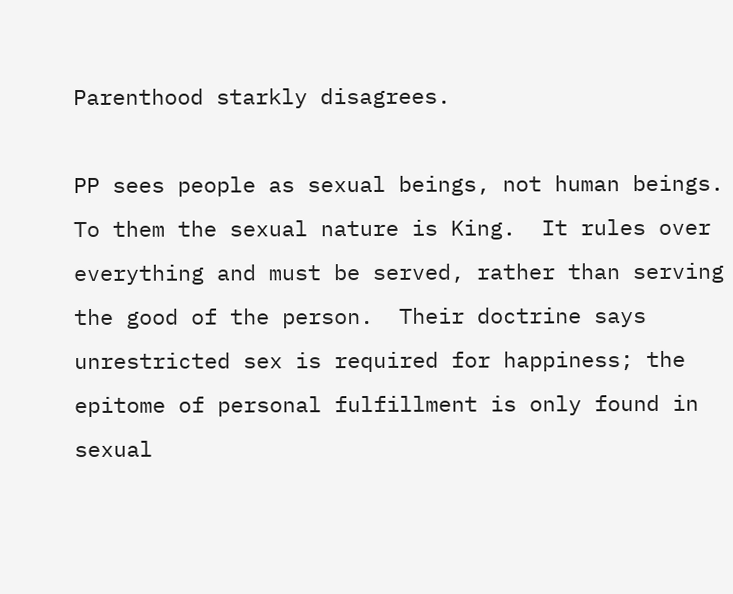Parenthood starkly disagrees.

PP sees people as sexual beings, not human beings.  To them the sexual nature is King.  It rules over everything and must be served, rather than serving the good of the person.  Their doctrine says unrestricted sex is required for happiness; the epitome of personal fulfillment is only found in sexual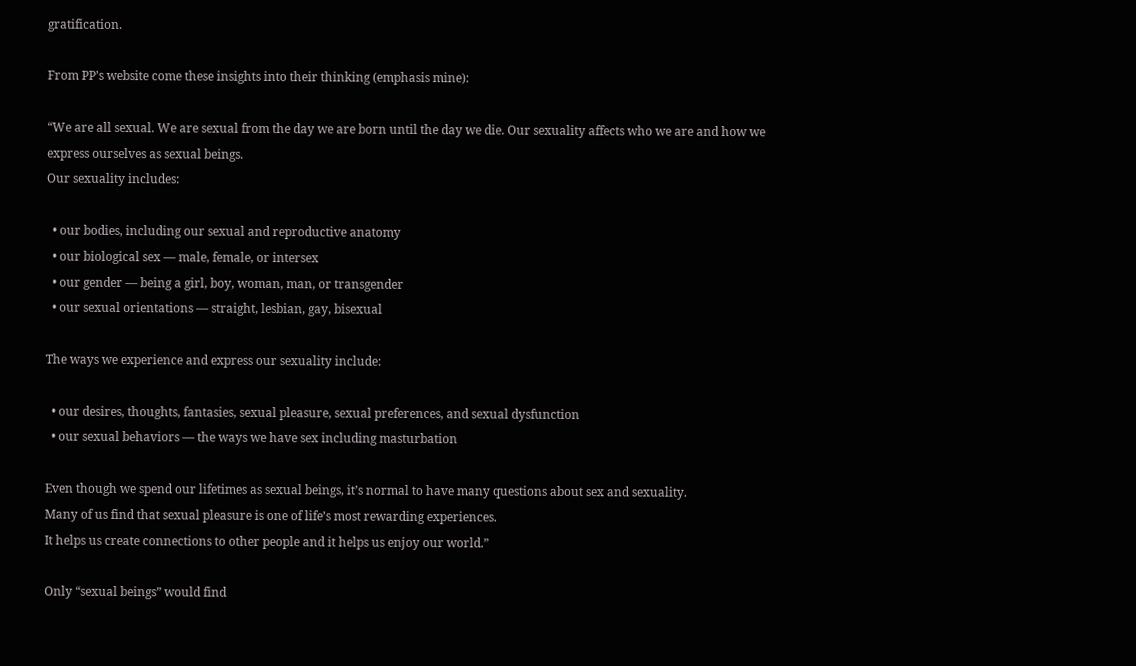gratification.

From PP’s website come these insights into their thinking (emphasis mine):

“We are all sexual. We are sexual from the day we are born until the day we die. Our sexuality affects who we are and how we express ourselves as sexual beings.
Our sexuality includes:

  • our bodies, including our sexual and reproductive anatomy
  • our biological sex — male, female, or intersex
  • our gender — being a girl, boy, woman, man, or transgender
  • our sexual orientations — straight, lesbian, gay, bisexual

The ways we experience and express our sexuality include:

  • our desires, thoughts, fantasies, sexual pleasure, sexual preferences, and sexual dysfunction
  • our sexual behaviors — the ways we have sex including masturbation

Even though we spend our lifetimes as sexual beings, it’s normal to have many questions about sex and sexuality.
Many of us find that sexual pleasure is one of life’s most rewarding experiences.
It helps us create connections to other people and it helps us enjoy our world.”

Only “sexual beings” would find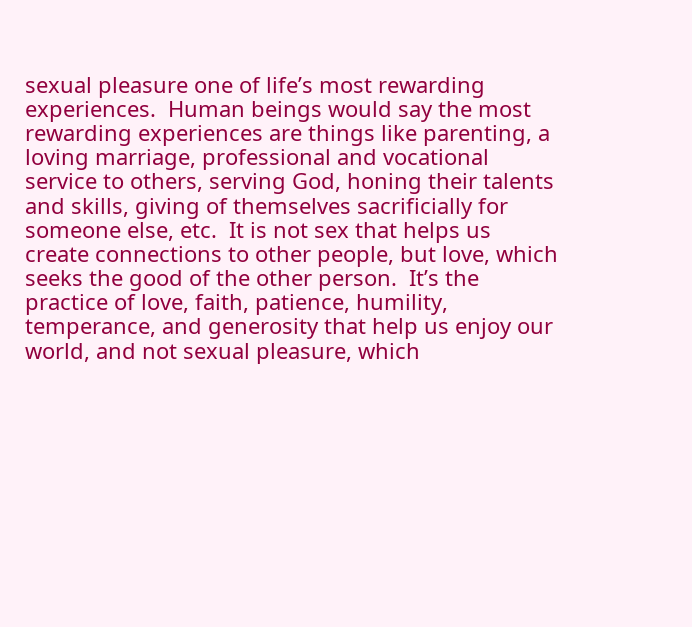sexual pleasure one of life’s most rewarding experiences.  Human beings would say the most rewarding experiences are things like parenting, a loving marriage, professional and vocational service to others, serving God, honing their talents and skills, giving of themselves sacrificially for someone else, etc.  It is not sex that helps us create connections to other people, but love, which seeks the good of the other person.  It’s the practice of love, faith, patience, humility, temperance, and generosity that help us enjoy our world, and not sexual pleasure, which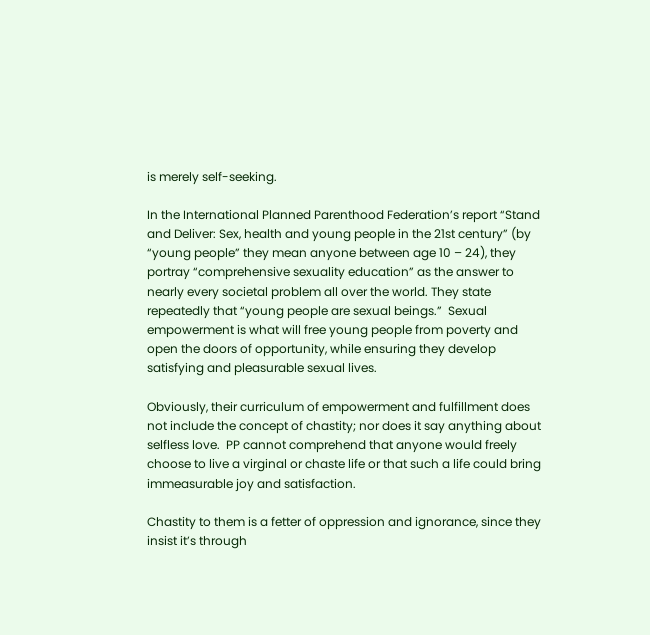is merely self-seeking.

In the International Planned Parenthood Federation’s report “Stand and Deliver: Sex, health and young people in the 21st century” (by “young people” they mean anyone between age 10 – 24), they portray “comprehensive sexuality education” as the answer to nearly every societal problem all over the world. They state repeatedly that “young people are sexual beings.”  Sexual empowerment is what will free young people from poverty and open the doors of opportunity, while ensuring they develop satisfying and pleasurable sexual lives.

Obviously, their curriculum of empowerment and fulfillment does not include the concept of chastity; nor does it say anything about selfless love.  PP cannot comprehend that anyone would freely choose to live a virginal or chaste life or that such a life could bring immeasurable joy and satisfaction.

Chastity to them is a fetter of oppression and ignorance, since they insist it’s through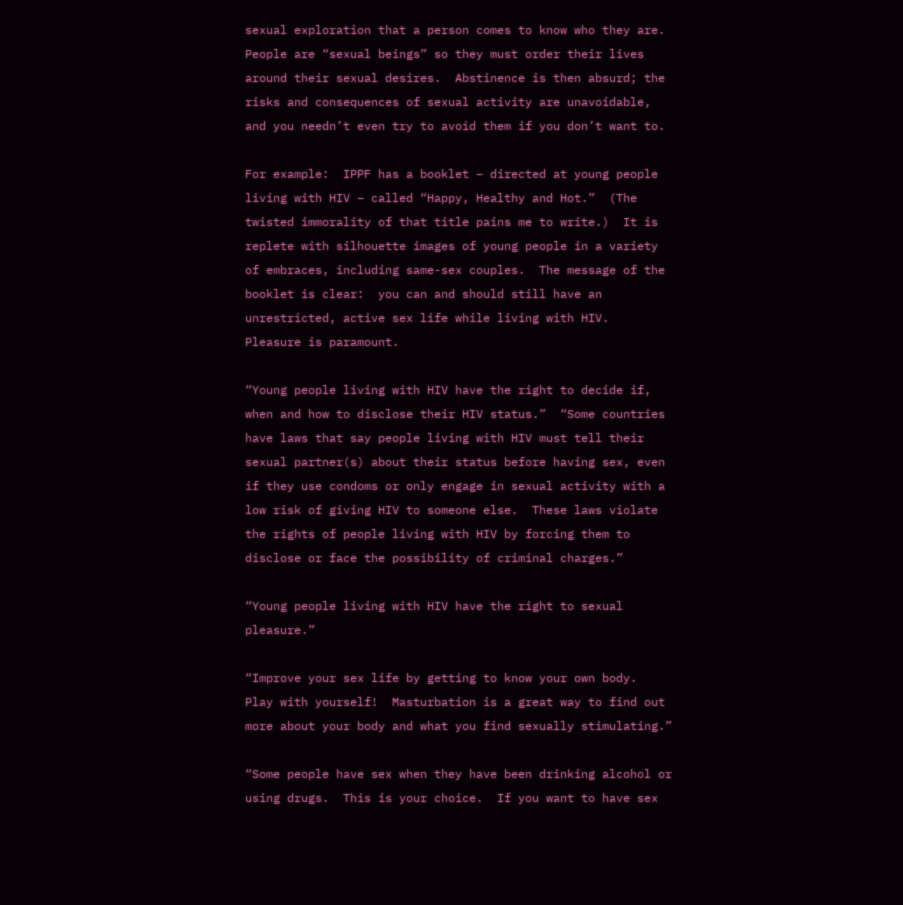sexual exploration that a person comes to know who they are.  People are “sexual beings” so they must order their lives around their sexual desires.  Abstinence is then absurd; the risks and consequences of sexual activity are unavoidable, and you needn’t even try to avoid them if you don’t want to.

For example:  IPPF has a booklet – directed at young people living with HIV – called “Happy, Healthy and Hot.”  (The twisted immorality of that title pains me to write.)  It is replete with silhouette images of young people in a variety of embraces, including same-sex couples.  The message of the booklet is clear:  you can and should still have an unrestricted, active sex life while living with HIV.  Pleasure is paramount.

“Young people living with HIV have the right to decide if, when and how to disclose their HIV status.”  “Some countries have laws that say people living with HIV must tell their sexual partner(s) about their status before having sex, even if they use condoms or only engage in sexual activity with a low risk of giving HIV to someone else.  These laws violate the rights of people living with HIV by forcing them to disclose or face the possibility of criminal charges.”

“Young people living with HIV have the right to sexual pleasure.”

“Improve your sex life by getting to know your own body.  Play with yourself!  Masturbation is a great way to find out more about your body and what you find sexually stimulating.”

“Some people have sex when they have been drinking alcohol or using drugs.  This is your choice.  If you want to have sex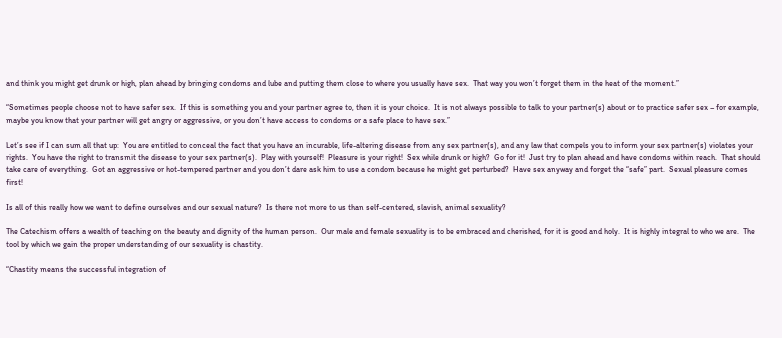and think you might get drunk or high, plan ahead by bringing condoms and lube and putting them close to where you usually have sex.  That way you won’t forget them in the heat of the moment.”

“Sometimes people choose not to have safer sex.  If this is something you and your partner agree to, then it is your choice.  It is not always possible to talk to your partner(s) about or to practice safer sex – for example, maybe you know that your partner will get angry or aggressive, or you don’t have access to condoms or a safe place to have sex.”

Let’s see if I can sum all that up:  You are entitled to conceal the fact that you have an incurable, life-altering disease from any sex partner(s), and any law that compels you to inform your sex partner(s) violates your rights.  You have the right to transmit the disease to your sex partner(s).  Play with yourself!  Pleasure is your right!  Sex while drunk or high?  Go for it!  Just try to plan ahead and have condoms within reach.  That should take care of everything.  Got an aggressive or hot-tempered partner and you don’t dare ask him to use a condom because he might get perturbed?  Have sex anyway and forget the “safe” part.  Sexual pleasure comes first!

Is all of this really how we want to define ourselves and our sexual nature?  Is there not more to us than self-centered, slavish, animal sexuality?

The Catechism offers a wealth of teaching on the beauty and dignity of the human person.  Our male and female sexuality is to be embraced and cherished, for it is good and holy.  It is highly integral to who we are.  The tool by which we gain the proper understanding of our sexuality is chastity.

“Chastity means the successful integration of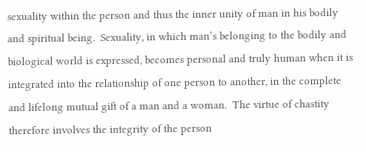sexuality within the person and thus the inner unity of man in his bodily and spiritual being.  Sexuality, in which man’s belonging to the bodily and biological world is expressed, becomes personal and truly human when it is integrated into the relationship of one person to another, in the complete and lifelong mutual gift of a man and a woman.  The virtue of chastity therefore involves the integrity of the person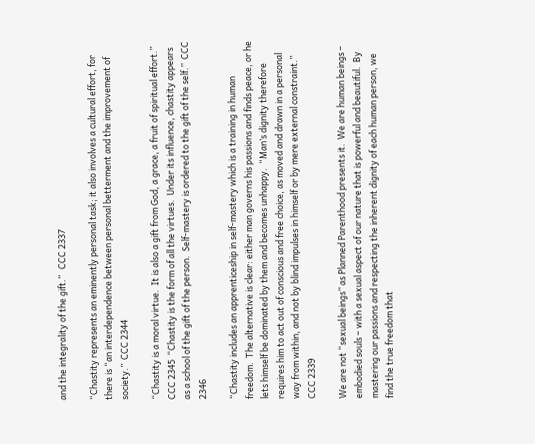and the integrality of the gift.”   CCC 2337

“Chastity represents an eminently personal task; it also involves a cultural effort, for there is “an interdependence between personal betterment and the improvement of society.”  CCC 2344

“Chastity is a moral virtue.  It is also a gift from God, a grace, a fruit of spiritual effort.”    CCC 2345  “Chastity is the form of all the virtues.  Under its influence, chastity appears as a school of the gift of the person.  Self-mastery is ordered to the gift of the self.”  CCC 2346

“Chastity includes an apprenticeship in self-mastery which is a training in human freedom.  The alternative is clear: either man governs his passions and finds peace, or he lets himself be dominated by them and becomes unhappy.  “Man’s dignity therefore requires him to act out of conscious and free choice, as moved and drawn in a personal way from within, and not by blind impulses in himself or by mere external constraint.”  CCC 2339

We are not “sexual beings” as Planned Parenthood presents it.  We are human beings – embodied souls – with a sexual aspect of our nature that is powerful and beautiful.  By mastering our passions and respecting the inherent dignity of each human person, we find the true freedom that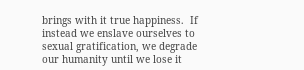brings with it true happiness.  If instead we enslave ourselves to sexual gratification, we degrade our humanity until we lose it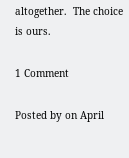altogether.  The choice is ours.

1 Comment

Posted by on April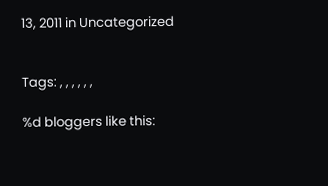13, 2011 in Uncategorized


Tags: , , , , , ,

%d bloggers like this: